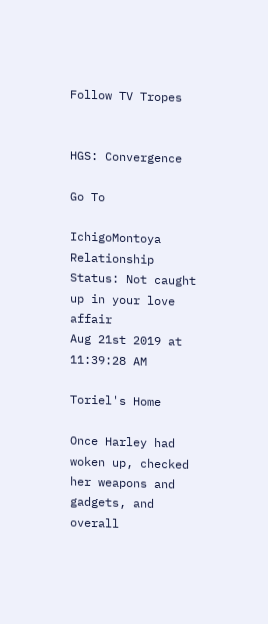Follow TV Tropes


HGS: Convergence

Go To

IchigoMontoya Relationship Status: Not caught up in your love affair
Aug 21st 2019 at 11:39:28 AM

Toriel's Home

Once Harley had woken up, checked her weapons and gadgets, and overall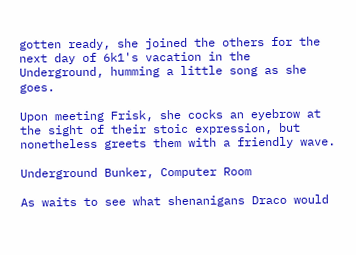gotten ready, she joined the others for the next day of 6k1's vacation in the Underground, humming a little song as she goes.

Upon meeting Frisk, she cocks an eyebrow at the sight of their stoic expression, but nonetheless greets them with a friendly wave.

Underground Bunker, Computer Room

As waits to see what shenanigans Draco would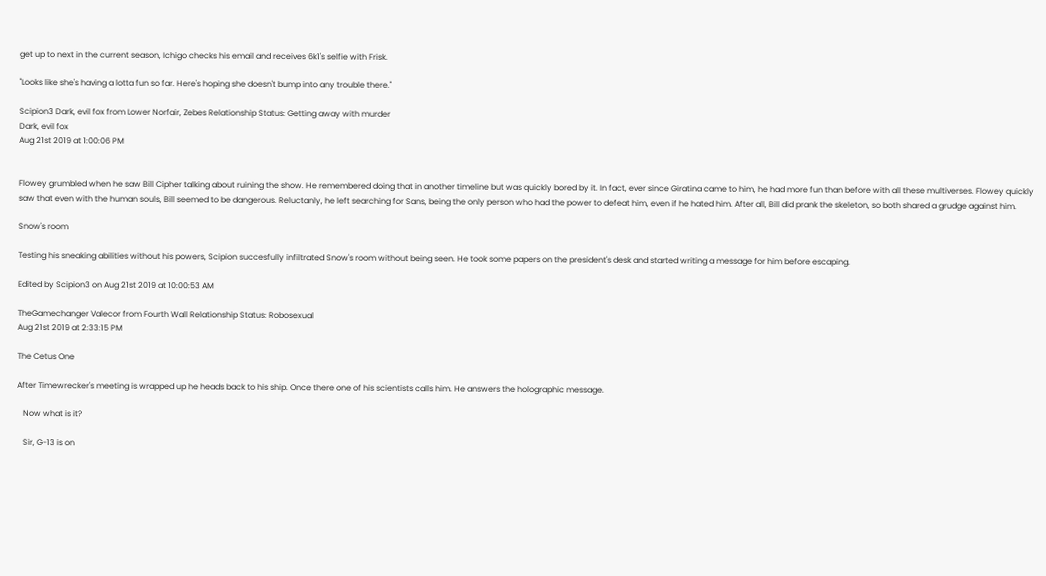get up to next in the current season, Ichigo checks his email and receives 6k1's selfie with Frisk.

"Looks like she's having a lotta fun so far. Here's hoping she doesn't bump into any trouble there."

Scipion3 Dark, evil fox from Lower Norfair, Zebes Relationship Status: Getting away with murder
Dark, evil fox
Aug 21st 2019 at 1:00:06 PM


Flowey grumbled when he saw Bill Cipher talking about ruining the show. He remembered doing that in another timeline but was quickly bored by it. In fact, ever since Giratina came to him, he had more fun than before with all these multiverses. Flowey quickly saw that even with the human souls, Bill seemed to be dangerous. Reluctanly, he left searching for Sans, being the only person who had the power to defeat him, even if he hated him. After all, Bill did prank the skeleton, so both shared a grudge against him.

Snow's room

Testing his sneaking abilities without his powers, Scipion succesfully infiltrated Snow's room without being seen. He took some papers on the president's desk and started writing a message for him before escaping.

Edited by Scipion3 on Aug 21st 2019 at 10:00:53 AM

TheGamechanger Valecor from Fourth Wall Relationship Status: Robosexual
Aug 21st 2019 at 2:33:15 PM

The Cetus One

After Timewrecker's meeting is wrapped up he heads back to his ship. Once there one of his scientists calls him. He answers the holographic message.

   Now what is it?

   Sir, G-13 is on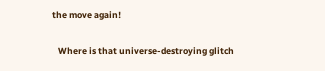the move again!

   Where is that universe-destroying glitch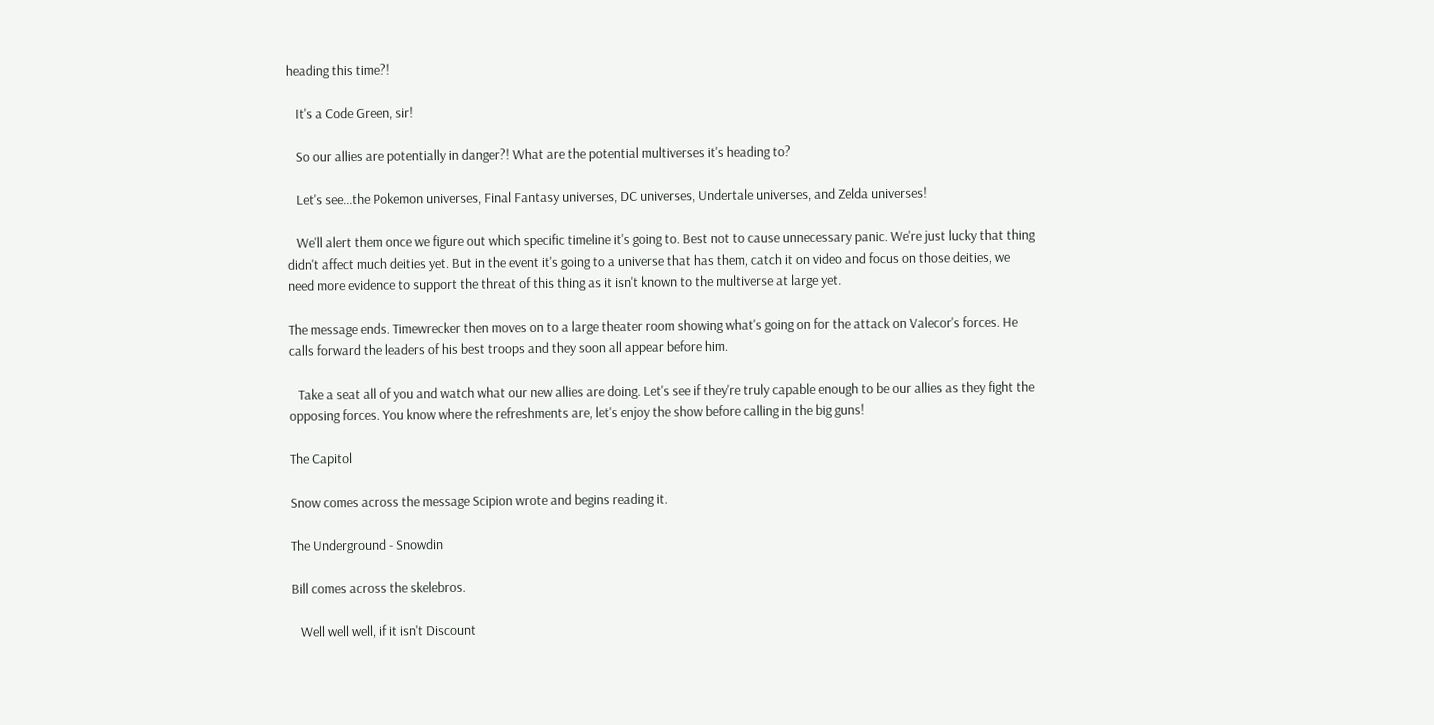heading this time?!

   It's a Code Green, sir!

   So our allies are potentially in danger?! What are the potential multiverses it's heading to?

   Let's see...the Pokemon universes, Final Fantasy universes, DC universes, Undertale universes, and Zelda universes!

   We'll alert them once we figure out which specific timeline it's going to. Best not to cause unnecessary panic. We're just lucky that thing didn't affect much deities yet. But in the event it's going to a universe that has them, catch it on video and focus on those deities, we need more evidence to support the threat of this thing as it isn't known to the multiverse at large yet.

The message ends. Timewrecker then moves on to a large theater room showing what's going on for the attack on Valecor's forces. He calls forward the leaders of his best troops and they soon all appear before him.

   Take a seat all of you and watch what our new allies are doing. Let's see if they're truly capable enough to be our allies as they fight the opposing forces. You know where the refreshments are, let's enjoy the show before calling in the big guns!

The Capitol

Snow comes across the message Scipion wrote and begins reading it.

The Underground - Snowdin

Bill comes across the skelebros.

   Well well well, if it isn't Discount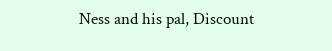Ness and his pal, Discount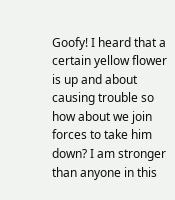Goofy! I heard that a certain yellow flower is up and about causing trouble so how about we join forces to take him down? I am stronger than anyone in this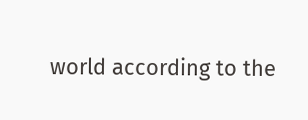world according to the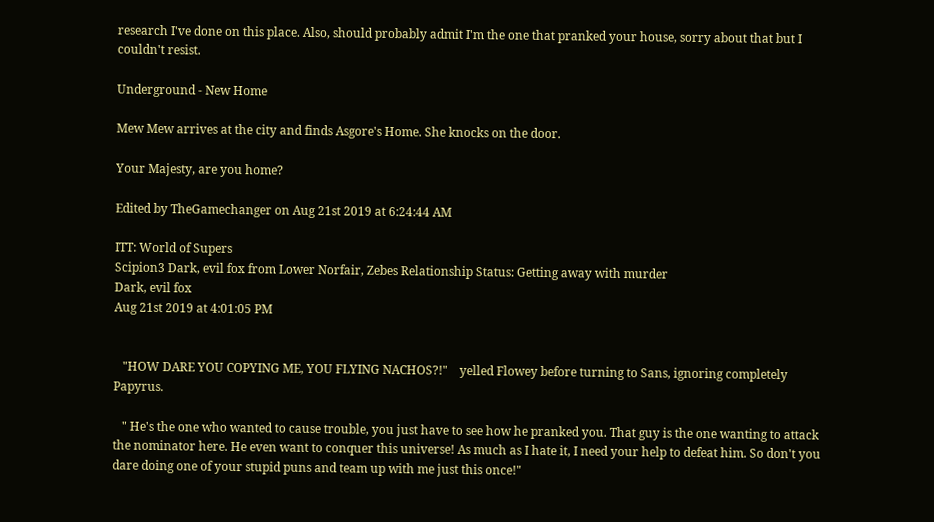research I've done on this place. Also, should probably admit I'm the one that pranked your house, sorry about that but I couldn't resist.

Underground - New Home

Mew Mew arrives at the city and finds Asgore's Home. She knocks on the door.

Your Majesty, are you home?

Edited by TheGamechanger on Aug 21st 2019 at 6:24:44 AM

ITT: World of Supers
Scipion3 Dark, evil fox from Lower Norfair, Zebes Relationship Status: Getting away with murder
Dark, evil fox
Aug 21st 2019 at 4:01:05 PM


   "HOW DARE YOU COPYING ME, YOU FLYING NACHOS?!"    yelled Flowey before turning to Sans, ignoring completely Papyrus.

   " He's the one who wanted to cause trouble, you just have to see how he pranked you. That guy is the one wanting to attack the nominator here. He even want to conquer this universe! As much as I hate it, I need your help to defeat him. So don't you dare doing one of your stupid puns and team up with me just this once!"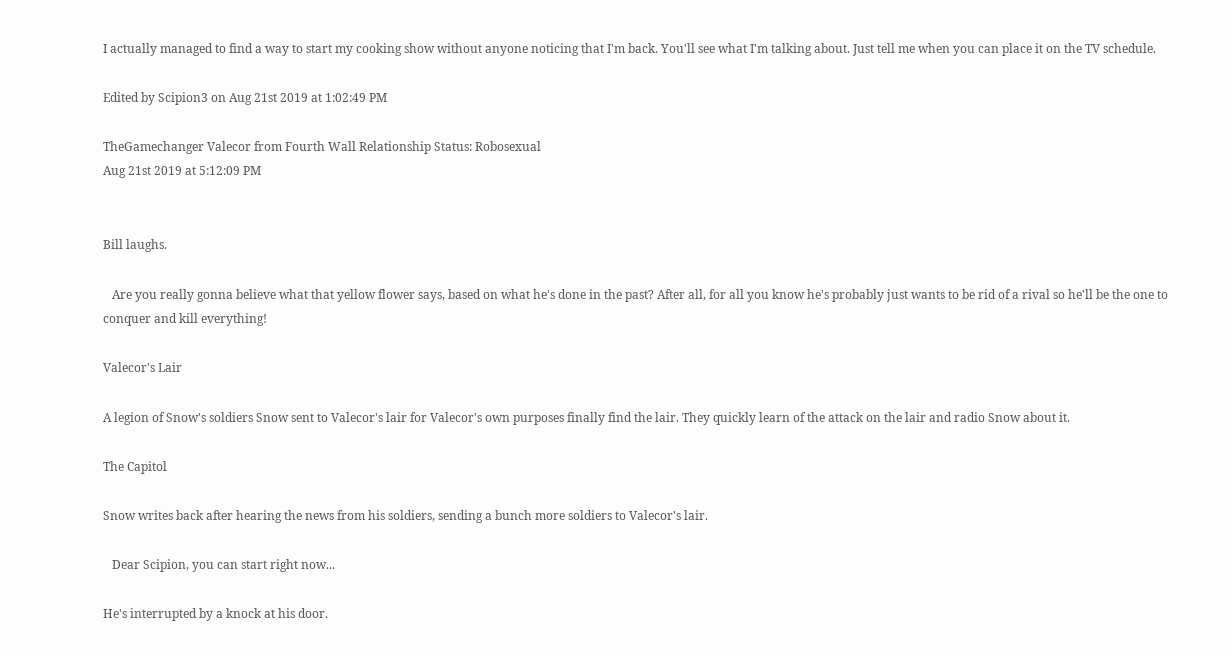I actually managed to find a way to start my cooking show without anyone noticing that I'm back. You'll see what I'm talking about. Just tell me when you can place it on the TV schedule.

Edited by Scipion3 on Aug 21st 2019 at 1:02:49 PM

TheGamechanger Valecor from Fourth Wall Relationship Status: Robosexual
Aug 21st 2019 at 5:12:09 PM


Bill laughs.

   Are you really gonna believe what that yellow flower says, based on what he's done in the past? After all, for all you know he's probably just wants to be rid of a rival so he'll be the one to conquer and kill everything!

Valecor's Lair

A legion of Snow's soldiers Snow sent to Valecor's lair for Valecor's own purposes finally find the lair. They quickly learn of the attack on the lair and radio Snow about it.

The Capitol

Snow writes back after hearing the news from his soldiers, sending a bunch more soldiers to Valecor's lair.

   Dear Scipion, you can start right now...

He's interrupted by a knock at his door.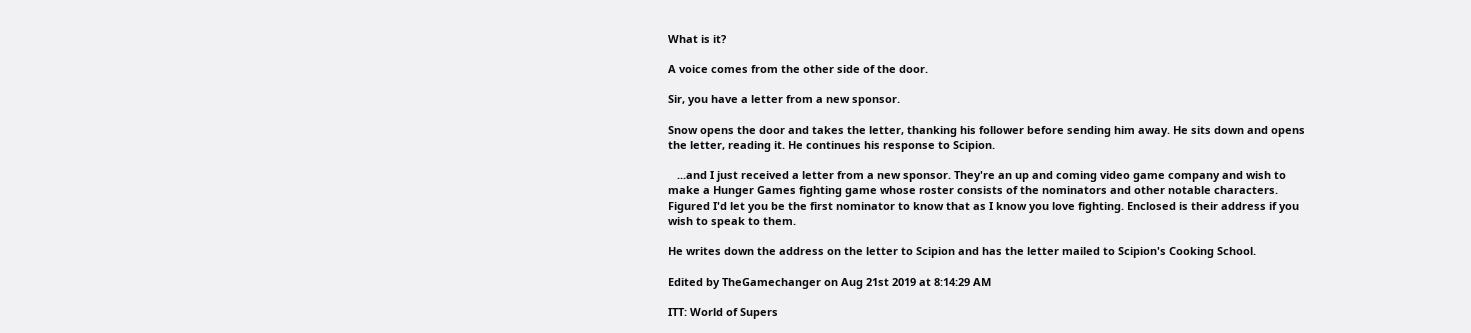What is it?

A voice comes from the other side of the door.

Sir, you have a letter from a new sponsor.

Snow opens the door and takes the letter, thanking his follower before sending him away. He sits down and opens the letter, reading it. He continues his response to Scipion.

   ...and I just received a letter from a new sponsor. They're an up and coming video game company and wish to make a Hunger Games fighting game whose roster consists of the nominators and other notable characters. Figured I'd let you be the first nominator to know that as I know you love fighting. Enclosed is their address if you wish to speak to them.

He writes down the address on the letter to Scipion and has the letter mailed to Scipion's Cooking School.

Edited by TheGamechanger on Aug 21st 2019 at 8:14:29 AM

ITT: World of Supers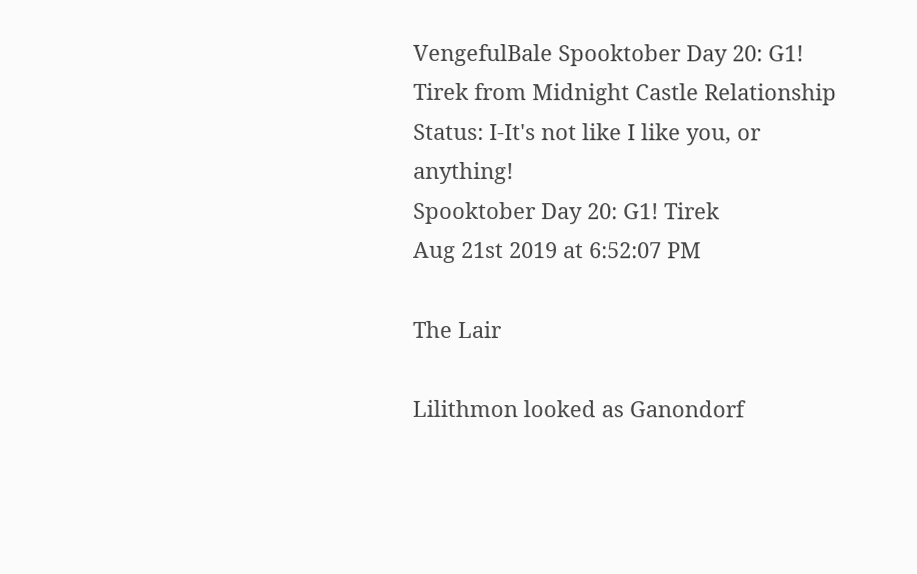VengefulBale Spooktober Day 20: G1! Tirek from Midnight Castle Relationship Status: I-It's not like I like you, or anything!
Spooktober Day 20: G1! Tirek
Aug 21st 2019 at 6:52:07 PM

The Lair

Lilithmon looked as Ganondorf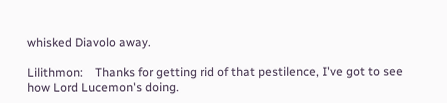whisked Diavolo away.

Lilithmon:    Thanks for getting rid of that pestilence, I've got to see how Lord Lucemon's doing.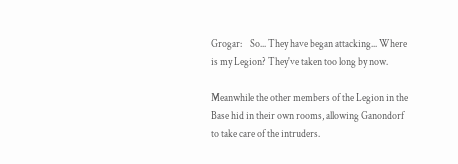Grogar:    So... They have began attacking... Where is my Legion? They've taken too long by now.

Meanwhile the other members of the Legion in the Base hid in their own rooms, allowing Ganondorf to take care of the intruders.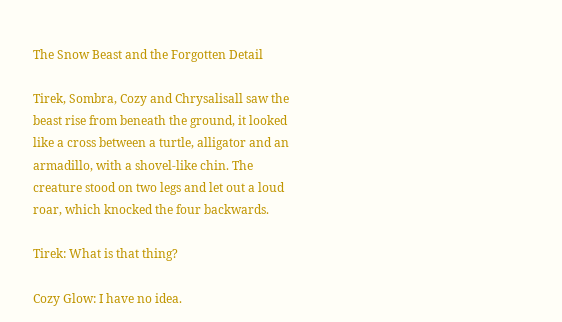The Snow Beast and the Forgotten Detail

Tirek, Sombra, Cozy and Chrysalisall saw the beast rise from beneath the ground, it looked like a cross between a turtle, alligator and an armadillo, with a shovel-like chin. The creature stood on two legs and let out a loud roar, which knocked the four backwards.

Tirek: What is that thing?

Cozy Glow: I have no idea.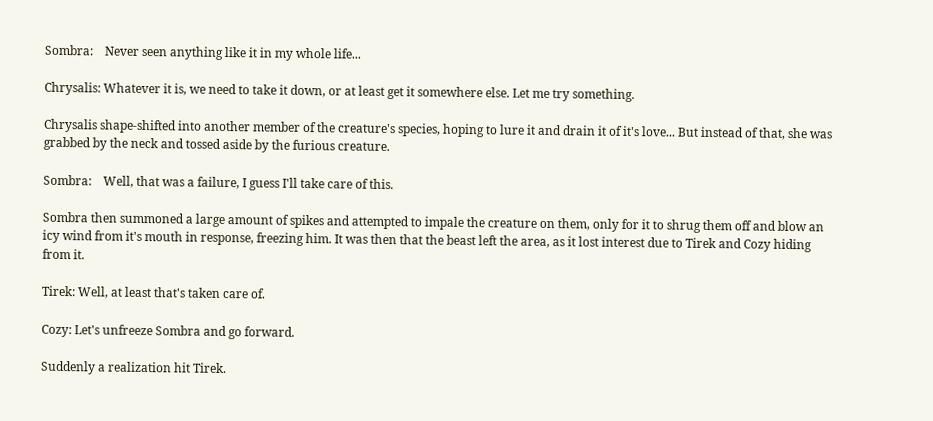Sombra:    Never seen anything like it in my whole life...

Chrysalis: Whatever it is, we need to take it down, or at least get it somewhere else. Let me try something.

Chrysalis shape-shifted into another member of the creature's species, hoping to lure it and drain it of it's love... But instead of that, she was grabbed by the neck and tossed aside by the furious creature.

Sombra:    Well, that was a failure, I guess I'll take care of this.

Sombra then summoned a large amount of spikes and attempted to impale the creature on them, only for it to shrug them off and blow an icy wind from it's mouth in response, freezing him. It was then that the beast left the area, as it lost interest due to Tirek and Cozy hiding from it.

Tirek: Well, at least that's taken care of.

Cozy: Let's unfreeze Sombra and go forward.

Suddenly a realization hit Tirek.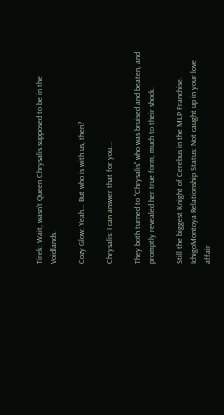Tirek: Wait, wasn't Queen Chrysalis supposed to be in the Voidlands.

Cozy Glow: Yeah... But who is with us, then?

Chrysalis: I can answer that for you...

They both turned to "Chrysalis" who was bruised and beaten, and promptly revealed her true form, much to their shock.

Still the biggest Knight of Cerebus in the MLP Franchise.
IchigoMontoya Relationship Status: Not caught up in your love affair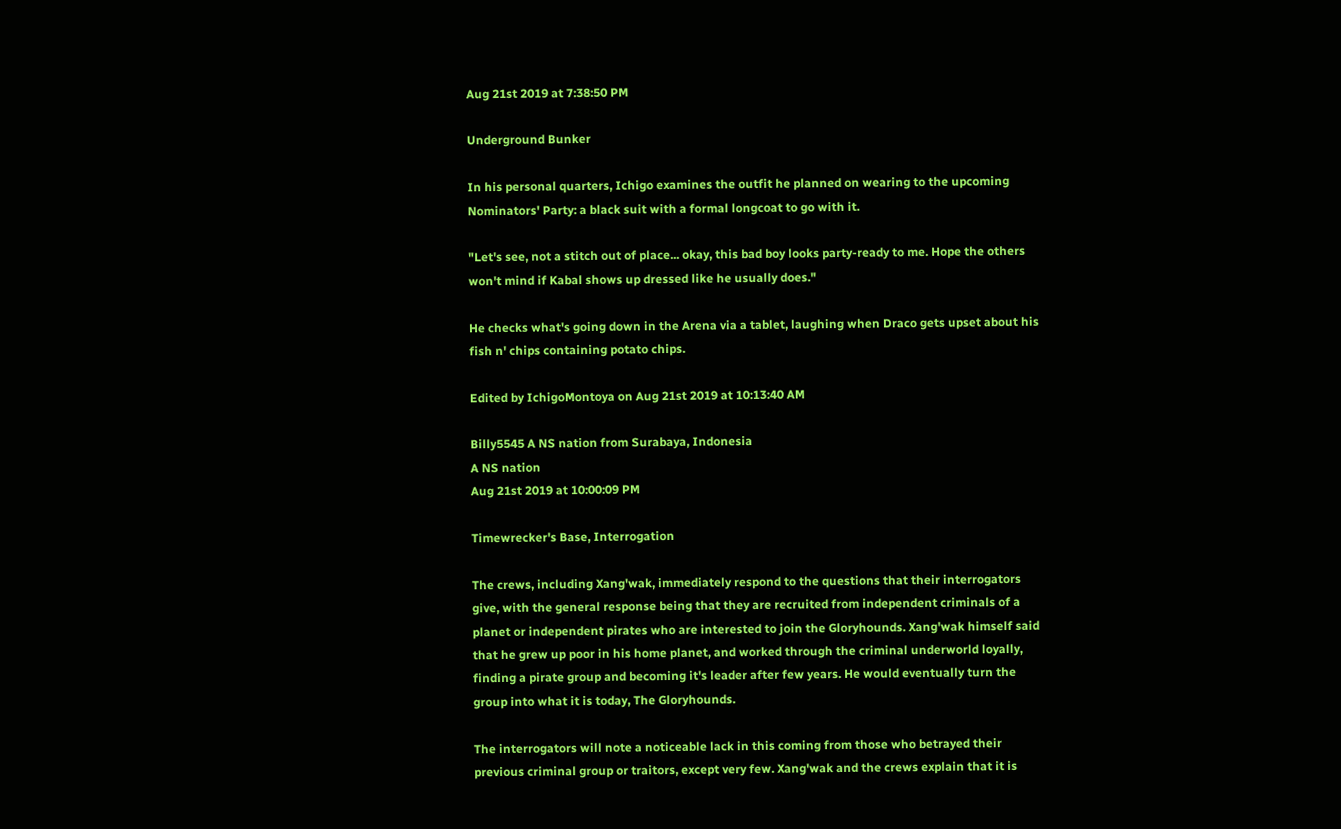Aug 21st 2019 at 7:38:50 PM

Underground Bunker

In his personal quarters, Ichigo examines the outfit he planned on wearing to the upcoming Nominators' Party: a black suit with a formal longcoat to go with it.

"Let's see, not a stitch out of place... okay, this bad boy looks party-ready to me. Hope the others won't mind if Kabal shows up dressed like he usually does."

He checks what's going down in the Arena via a tablet, laughing when Draco gets upset about his fish n' chips containing potato chips.

Edited by IchigoMontoya on Aug 21st 2019 at 10:13:40 AM

Billy5545 A NS nation from Surabaya, Indonesia
A NS nation
Aug 21st 2019 at 10:00:09 PM

Timewrecker's Base, Interrogation

The crews, including Xang'wak, immediately respond to the questions that their interrogators give, with the general response being that they are recruited from independent criminals of a planet or independent pirates who are interested to join the Gloryhounds. Xang'wak himself said that he grew up poor in his home planet, and worked through the criminal underworld loyally, finding a pirate group and becoming it's leader after few years. He would eventually turn the group into what it is today, The Gloryhounds.

The interrogators will note a noticeable lack in this coming from those who betrayed their previous criminal group or traitors, except very few. Xang'wak and the crews explain that it is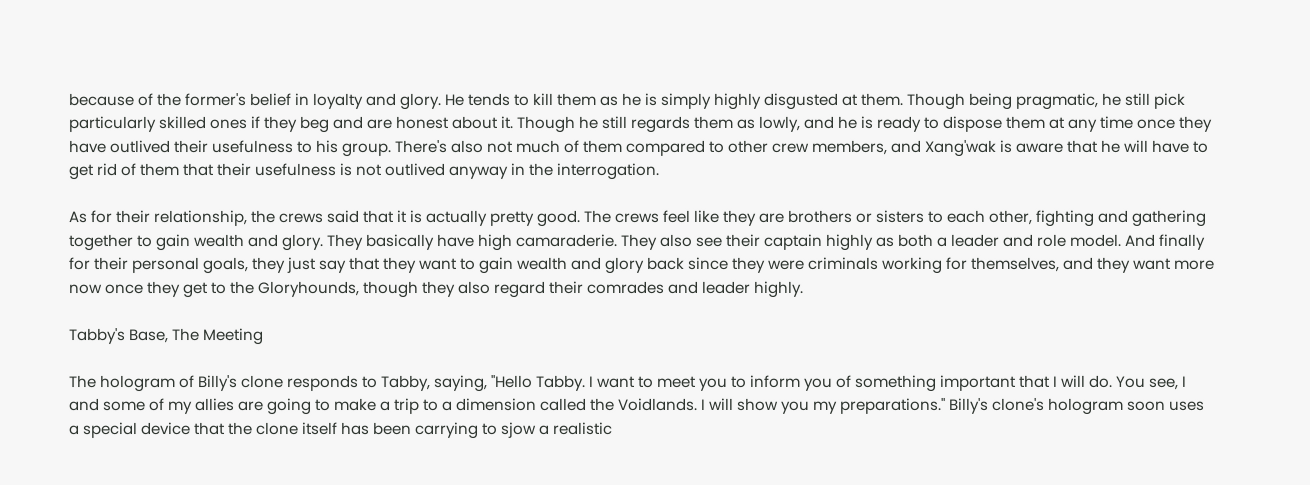because of the former's belief in loyalty and glory. He tends to kill them as he is simply highly disgusted at them. Though being pragmatic, he still pick particularly skilled ones if they beg and are honest about it. Though he still regards them as lowly, and he is ready to dispose them at any time once they have outlived their usefulness to his group. There's also not much of them compared to other crew members, and Xang'wak is aware that he will have to get rid of them that their usefulness is not outlived anyway in the interrogation.

As for their relationship, the crews said that it is actually pretty good. The crews feel like they are brothers or sisters to each other, fighting and gathering together to gain wealth and glory. They basically have high camaraderie. They also see their captain highly as both a leader and role model. And finally for their personal goals, they just say that they want to gain wealth and glory back since they were criminals working for themselves, and they want more now once they get to the Gloryhounds, though they also regard their comrades and leader highly.

Tabby's Base, The Meeting

The hologram of Billy's clone responds to Tabby, saying, "Hello Tabby. I want to meet you to inform you of something important that I will do. You see, I and some of my allies are going to make a trip to a dimension called the Voidlands. I will show you my preparations." Billy's clone's hologram soon uses a special device that the clone itself has been carrying to sjow a realistic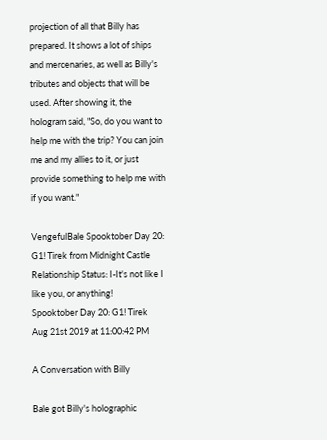projection of all that Billy has prepared. It shows a lot of ships and mercenaries, as well as Billy's tributes and objects that will be used. After showing it, the hologram said, "So, do you want to help me with the trip? You can join me and my allies to it, or just provide something to help me with if you want."

VengefulBale Spooktober Day 20: G1! Tirek from Midnight Castle Relationship Status: I-It's not like I like you, or anything!
Spooktober Day 20: G1! Tirek
Aug 21st 2019 at 11:00:42 PM

A Conversation with Billy

Bale got Billy's holographic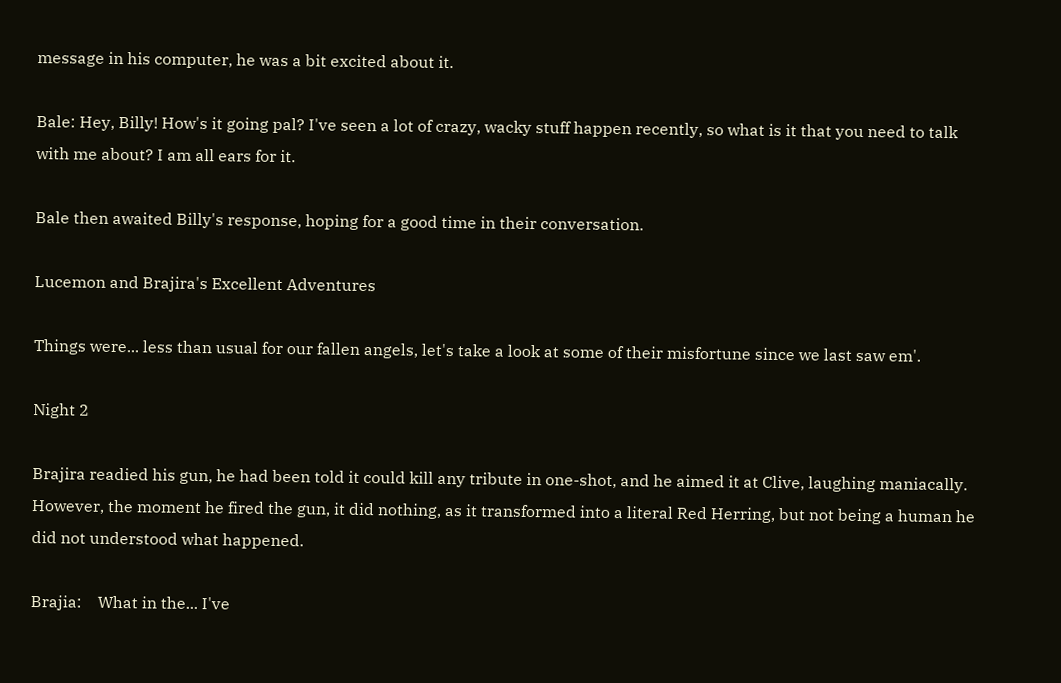message in his computer, he was a bit excited about it.

Bale: Hey, Billy! How's it going pal? I've seen a lot of crazy, wacky stuff happen recently, so what is it that you need to talk with me about? I am all ears for it.

Bale then awaited Billy's response, hoping for a good time in their conversation.

Lucemon and Brajira's Excellent Adventures

Things were... less than usual for our fallen angels, let's take a look at some of their misfortune since we last saw em'.

Night 2

Brajira readied his gun, he had been told it could kill any tribute in one-shot, and he aimed it at Clive, laughing maniacally. However, the moment he fired the gun, it did nothing, as it transformed into a literal Red Herring, but not being a human he did not understood what happened.

Brajia:    What in the... I've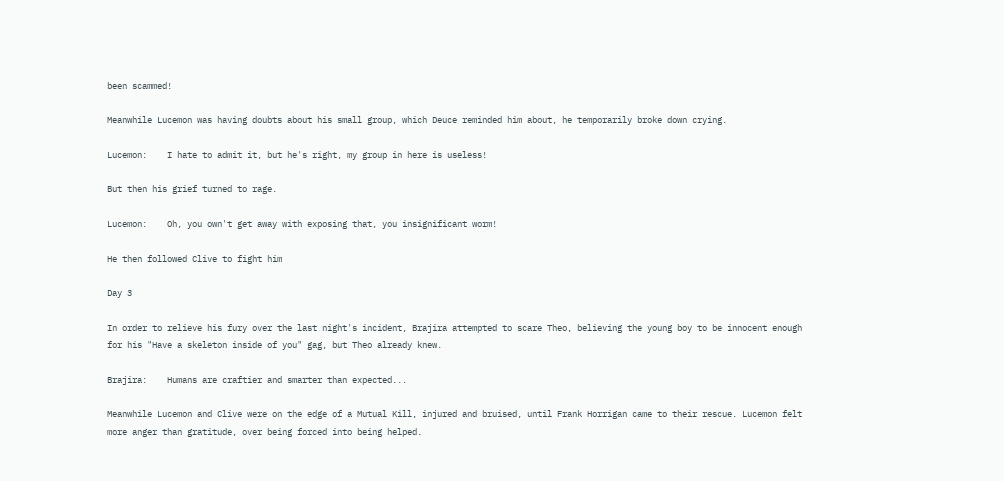been scammed!

Meanwhile Lucemon was having doubts about his small group, which Deuce reminded him about, he temporarily broke down crying.

Lucemon:    I hate to admit it, but he's right, my group in here is useless!

But then his grief turned to rage.

Lucemon:    Oh, you own't get away with exposing that, you insignificant worm!

He then followed Clive to fight him

Day 3

In order to relieve his fury over the last night's incident, Brajira attempted to scare Theo, believing the young boy to be innocent enough for his "Have a skeleton inside of you" gag, but Theo already knew.

Brajira:    Humans are craftier and smarter than expected...

Meanwhile Lucemon and Clive were on the edge of a Mutual Kill, injured and bruised, until Frank Horrigan came to their rescue. Lucemon felt more anger than gratitude, over being forced into being helped.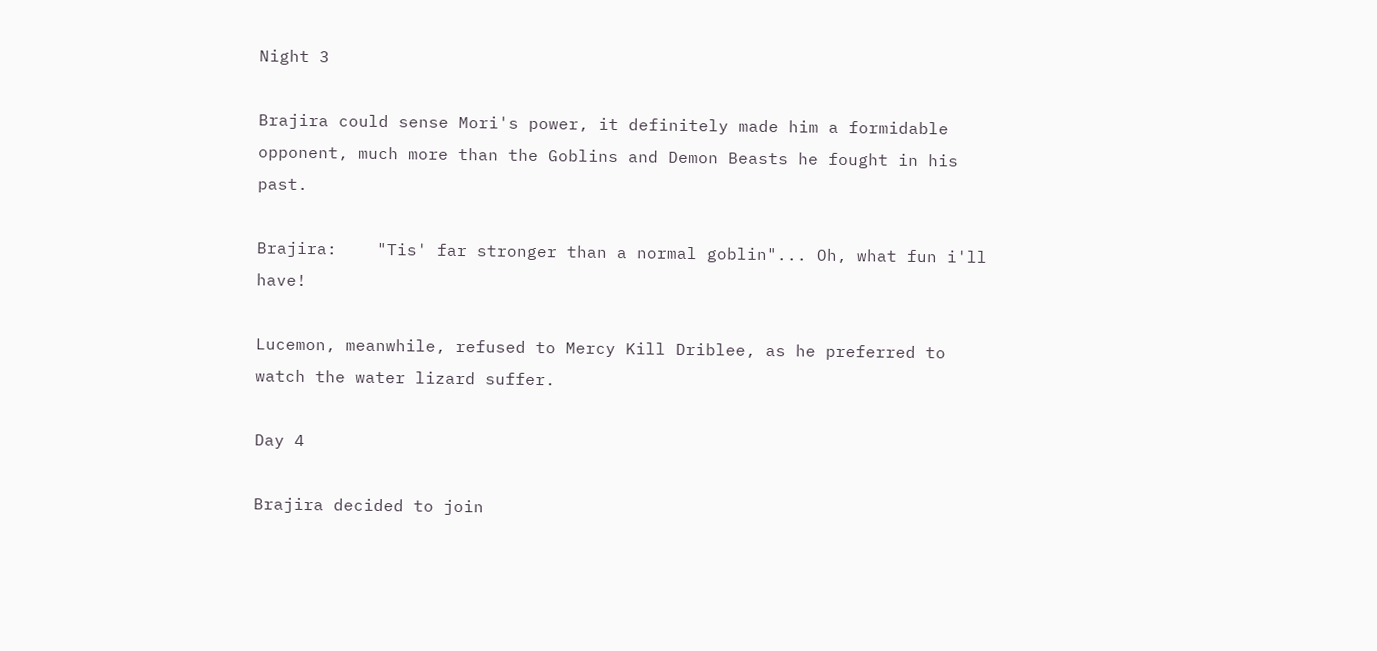Night 3

Brajira could sense Mori's power, it definitely made him a formidable opponent, much more than the Goblins and Demon Beasts he fought in his past.

Brajira:    "Tis' far stronger than a normal goblin"... Oh, what fun i'll have!

Lucemon, meanwhile, refused to Mercy Kill Driblee, as he preferred to watch the water lizard suffer.

Day 4

Brajira decided to join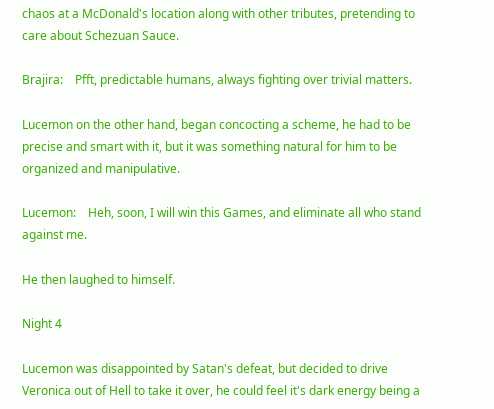chaos at a McDonald's location along with other tributes, pretending to care about Schezuan Sauce.

Brajira:    Pfft, predictable humans, always fighting over trivial matters.

Lucemon on the other hand, began concocting a scheme, he had to be precise and smart with it, but it was something natural for him to be organized and manipulative.

Lucemon:    Heh, soon, I will win this Games, and eliminate all who stand against me.

He then laughed to himself.

Night 4

Lucemon was disappointed by Satan's defeat, but decided to drive Veronica out of Hell to take it over, he could feel it's dark energy being a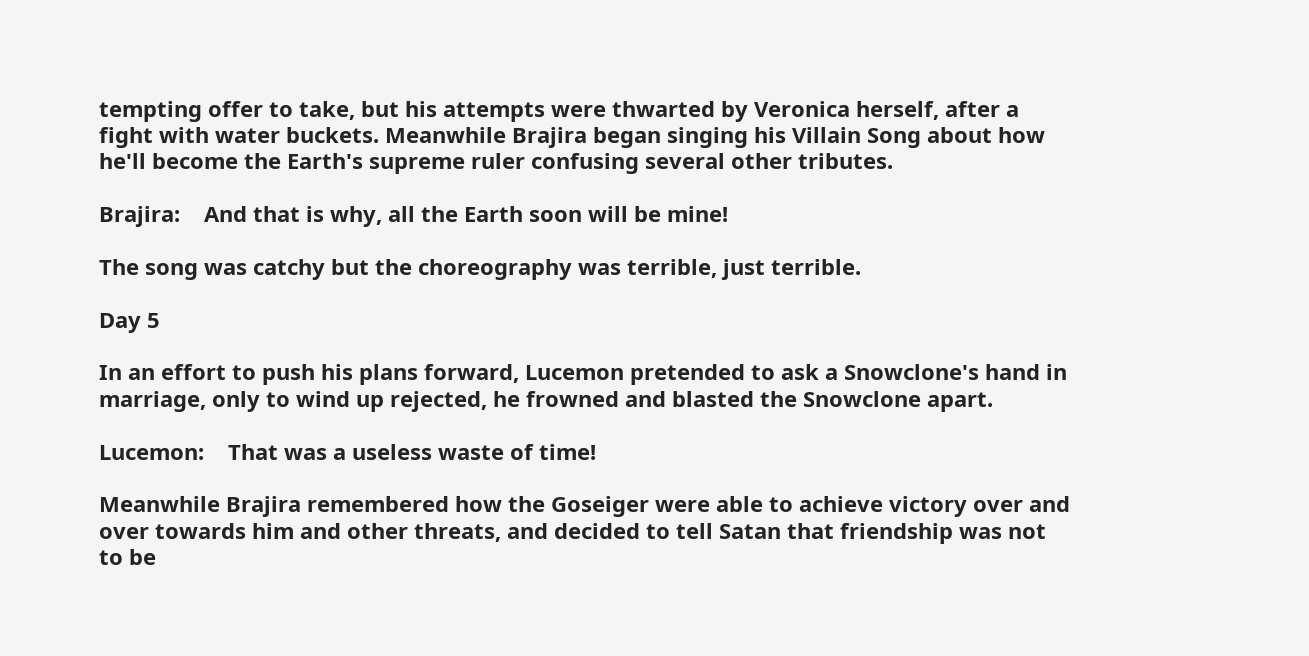tempting offer to take, but his attempts were thwarted by Veronica herself, after a fight with water buckets. Meanwhile Brajira began singing his Villain Song about how he'll become the Earth's supreme ruler confusing several other tributes.

Brajira:    And that is why, all the Earth soon will be mine!

The song was catchy but the choreography was terrible, just terrible.

Day 5

In an effort to push his plans forward, Lucemon pretended to ask a Snowclone's hand in marriage, only to wind up rejected, he frowned and blasted the Snowclone apart.

Lucemon:    That was a useless waste of time!

Meanwhile Brajira remembered how the Goseiger were able to achieve victory over and over towards him and other threats, and decided to tell Satan that friendship was not to be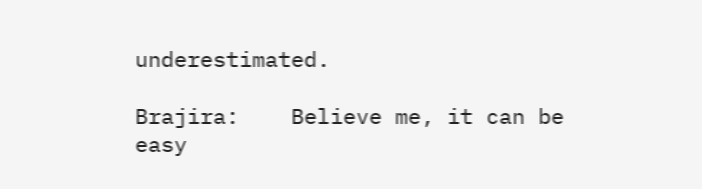underestimated.

Brajira:    Believe me, it can be easy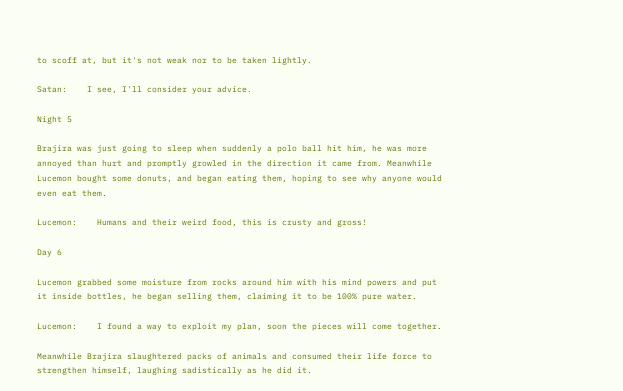to scoff at, but it's not weak nor to be taken lightly.

Satan:    I see, I'll consider your advice.

Night 5

Brajira was just going to sleep when suddenly a polo ball hit him, he was more annoyed than hurt and promptly growled in the direction it came from. Meanwhile Lucemon bought some donuts, and began eating them, hoping to see why anyone would even eat them.

Lucemon:    Humans and their weird food, this is crusty and gross!

Day 6

Lucemon grabbed some moisture from rocks around him with his mind powers and put it inside bottles, he began selling them, claiming it to be 100% pure water.

Lucemon:    I found a way to exploit my plan, soon the pieces will come together.

Meanwhile Brajira slaughtered packs of animals and consumed their life force to strengthen himself, laughing sadistically as he did it.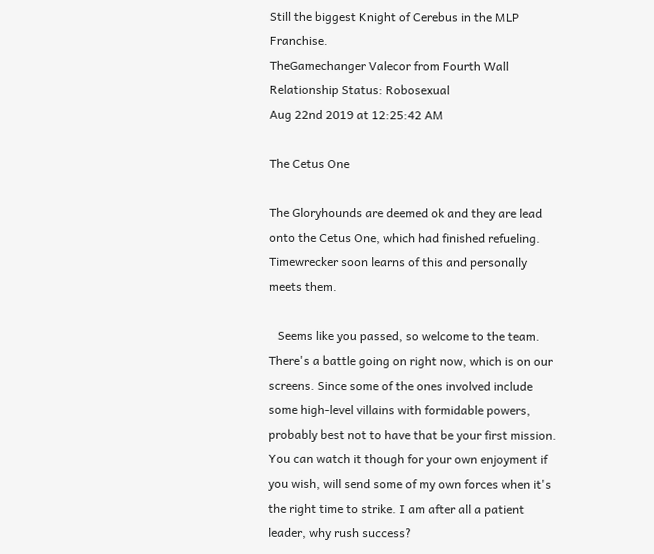Still the biggest Knight of Cerebus in the MLP Franchise.
TheGamechanger Valecor from Fourth Wall Relationship Status: Robosexual
Aug 22nd 2019 at 12:25:42 AM

The Cetus One

The Gloryhounds are deemed ok and they are lead onto the Cetus One, which had finished refueling. Timewrecker soon learns of this and personally meets them.

   Seems like you passed, so welcome to the team. There's a battle going on right now, which is on our screens. Since some of the ones involved include some high-level villains with formidable powers, probably best not to have that be your first mission. You can watch it though for your own enjoyment if you wish, will send some of my own forces when it's the right time to strike. I am after all a patient leader, why rush success?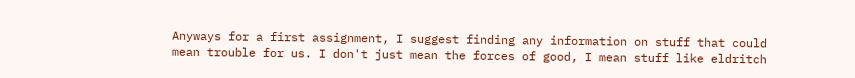Anyways for a first assignment, I suggest finding any information on stuff that could mean trouble for us. I don't just mean the forces of good, I mean stuff like eldritch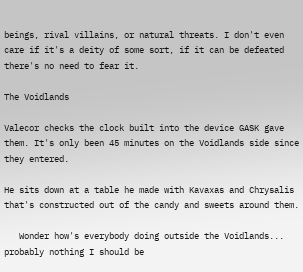beings, rival villains, or natural threats. I don't even care if it's a deity of some sort, if it can be defeated there's no need to fear it.

The Voidlands

Valecor checks the clock built into the device GASK gave them. It's only been 45 minutes on the Voidlands side since they entered.

He sits down at a table he made with Kavaxas and Chrysalis that's constructed out of the candy and sweets around them.

   Wonder how's everybody doing outside the Voidlands... probably nothing I should be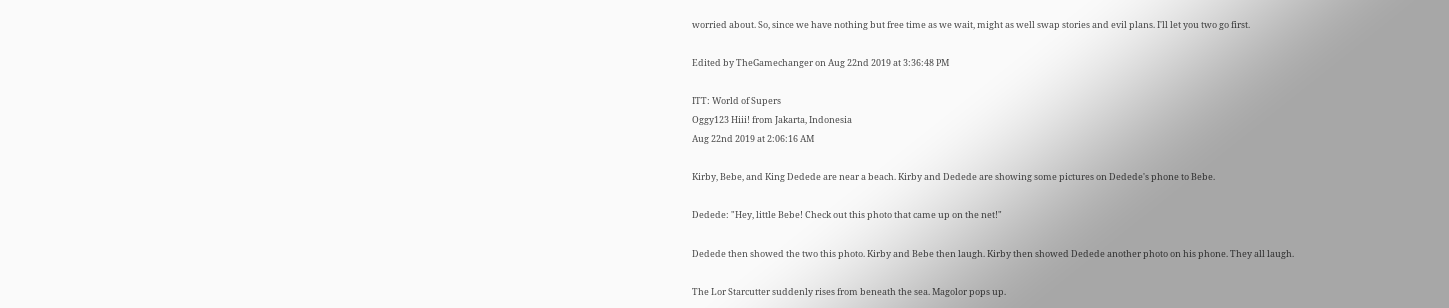worried about. So, since we have nothing but free time as we wait, might as well swap stories and evil plans. I'll let you two go first.

Edited by TheGamechanger on Aug 22nd 2019 at 3:36:48 PM

ITT: World of Supers
Oggy123 Hiii! from Jakarta, Indonesia
Aug 22nd 2019 at 2:06:16 AM

Kirby, Bebe, and King Dedede are near a beach. Kirby and Dedede are showing some pictures on Dedede's phone to Bebe.

Dedede: "Hey, little Bebe! Check out this photo that came up on the net!"

Dedede then showed the two this photo. Kirby and Bebe then laugh. Kirby then showed Dedede another photo on his phone. They all laugh.

The Lor Starcutter suddenly rises from beneath the sea. Magolor pops up.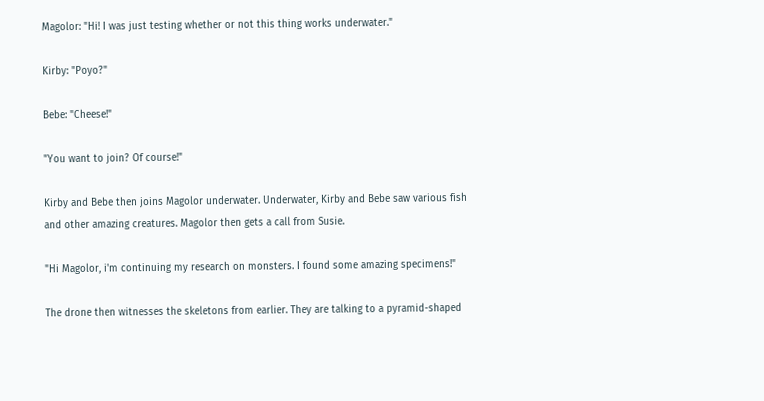Magolor: "Hi! I was just testing whether or not this thing works underwater."

Kirby: "Poyo?"

Bebe: "Cheese!"

"You want to join? Of course!"

Kirby and Bebe then joins Magolor underwater. Underwater, Kirby and Bebe saw various fish and other amazing creatures. Magolor then gets a call from Susie.

"Hi Magolor, i'm continuing my research on monsters. I found some amazing specimens!"

The drone then witnesses the skeletons from earlier. They are talking to a pyramid-shaped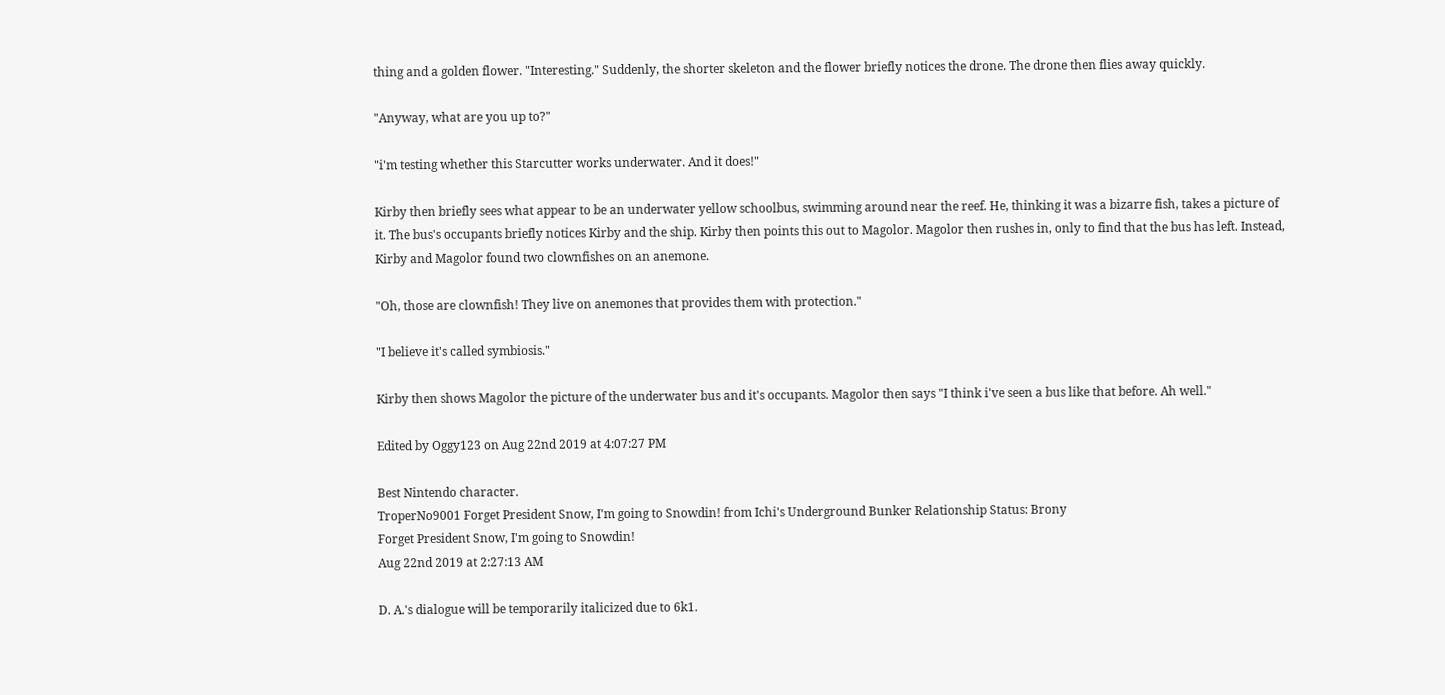thing and a golden flower. "Interesting." Suddenly, the shorter skeleton and the flower briefly notices the drone. The drone then flies away quickly.

"Anyway, what are you up to?"

"i'm testing whether this Starcutter works underwater. And it does!"

Kirby then briefly sees what appear to be an underwater yellow schoolbus, swimming around near the reef. He, thinking it was a bizarre fish, takes a picture of it. The bus's occupants briefly notices Kirby and the ship. Kirby then points this out to Magolor. Magolor then rushes in, only to find that the bus has left. Instead, Kirby and Magolor found two clownfishes on an anemone.

"Oh, those are clownfish! They live on anemones that provides them with protection."

"I believe it's called symbiosis."

Kirby then shows Magolor the picture of the underwater bus and it's occupants. Magolor then says "I think i've seen a bus like that before. Ah well."

Edited by Oggy123 on Aug 22nd 2019 at 4:07:27 PM

Best Nintendo character.
TroperNo9001 Forget President Snow, I'm going to Snowdin! from Ichi's Underground Bunker Relationship Status: Brony
Forget President Snow, I'm going to Snowdin!
Aug 22nd 2019 at 2:27:13 AM

D. A.'s dialogue will be temporarily italicized due to 6k1.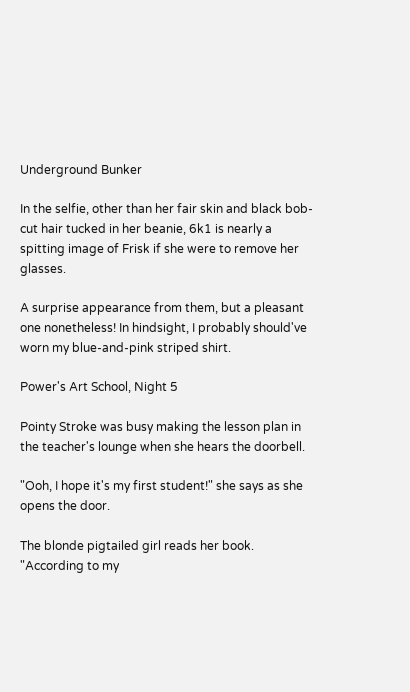Underground Bunker

In the selfie, other than her fair skin and black bob-cut hair tucked in her beanie, 6k1 is nearly a spitting image of Frisk if she were to remove her glasses.

A surprise appearance from them, but a pleasant one nonetheless! In hindsight, I probably should've worn my blue-and-pink striped shirt.

Power's Art School, Night 5

Pointy Stroke was busy making the lesson plan in the teacher's lounge when she hears the doorbell.

"Ooh, I hope it's my first student!" she says as she opens the door.

The blonde pigtailed girl reads her book. "According to my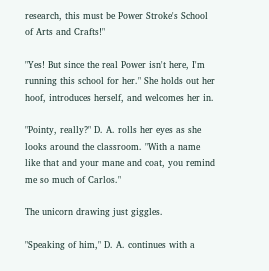research, this must be Power Stroke's School of Arts and Crafts!"

"Yes! But since the real Power isn't here, I'm running this school for her." She holds out her hoof, introduces herself, and welcomes her in.

"Pointy, really?" D. A. rolls her eyes as she looks around the classroom. "With a name like that and your mane and coat, you remind me so much of Carlos."

The unicorn drawing just giggles.

"Speaking of him," D. A. continues with a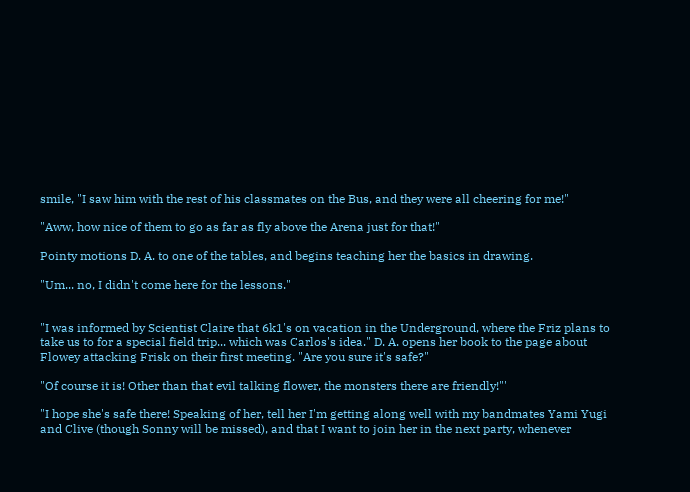smile, "I saw him with the rest of his classmates on the Bus, and they were all cheering for me!"

"Aww, how nice of them to go as far as fly above the Arena just for that!"

Pointy motions D. A. to one of the tables, and begins teaching her the basics in drawing.

"Um... no, I didn't come here for the lessons."


"I was informed by Scientist Claire that 6k1's on vacation in the Underground, where the Friz plans to take us to for a special field trip... which was Carlos's idea." D. A. opens her book to the page about Flowey attacking Frisk on their first meeting. "Are you sure it's safe?"

"Of course it is! Other than that evil talking flower, the monsters there are friendly!"'

"I hope she's safe there! Speaking of her, tell her I'm getting along well with my bandmates Yami Yugi and Clive (though Sonny will be missed), and that I want to join her in the next party, whenever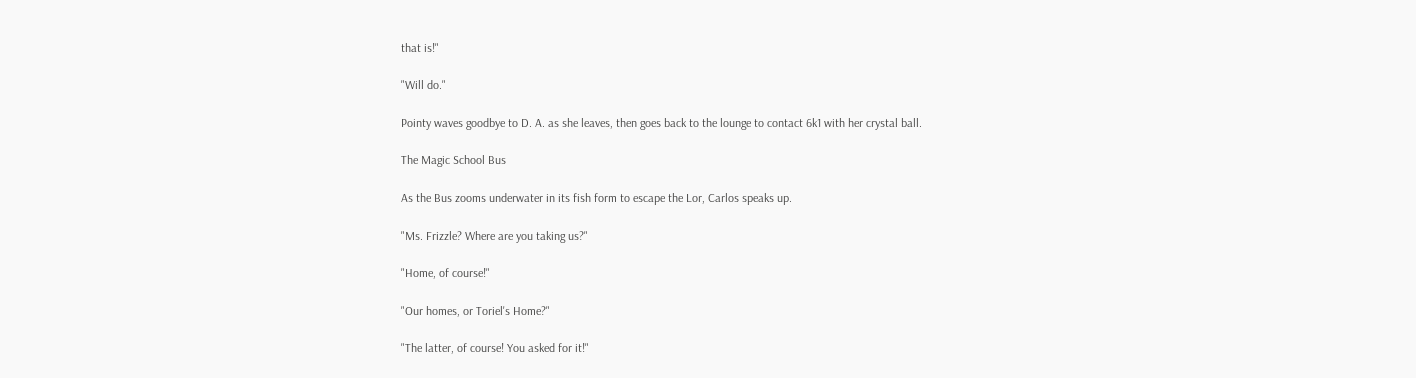that is!"

"Will do."

Pointy waves goodbye to D. A. as she leaves, then goes back to the lounge to contact 6k1 with her crystal ball.

The Magic School Bus

As the Bus zooms underwater in its fish form to escape the Lor, Carlos speaks up.

"Ms. Frizzle? Where are you taking us?"

"Home, of course!"

"Our homes, or Toriel's Home?"

"The latter, of course! You asked for it!"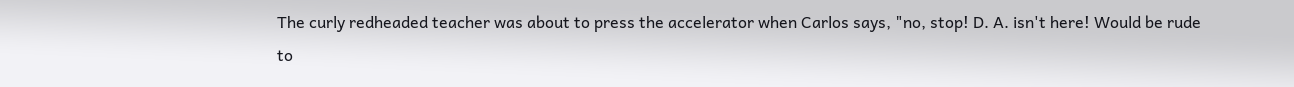The curly redheaded teacher was about to press the accelerator when Carlos says, "no, stop! D. A. isn't here! Would be rude to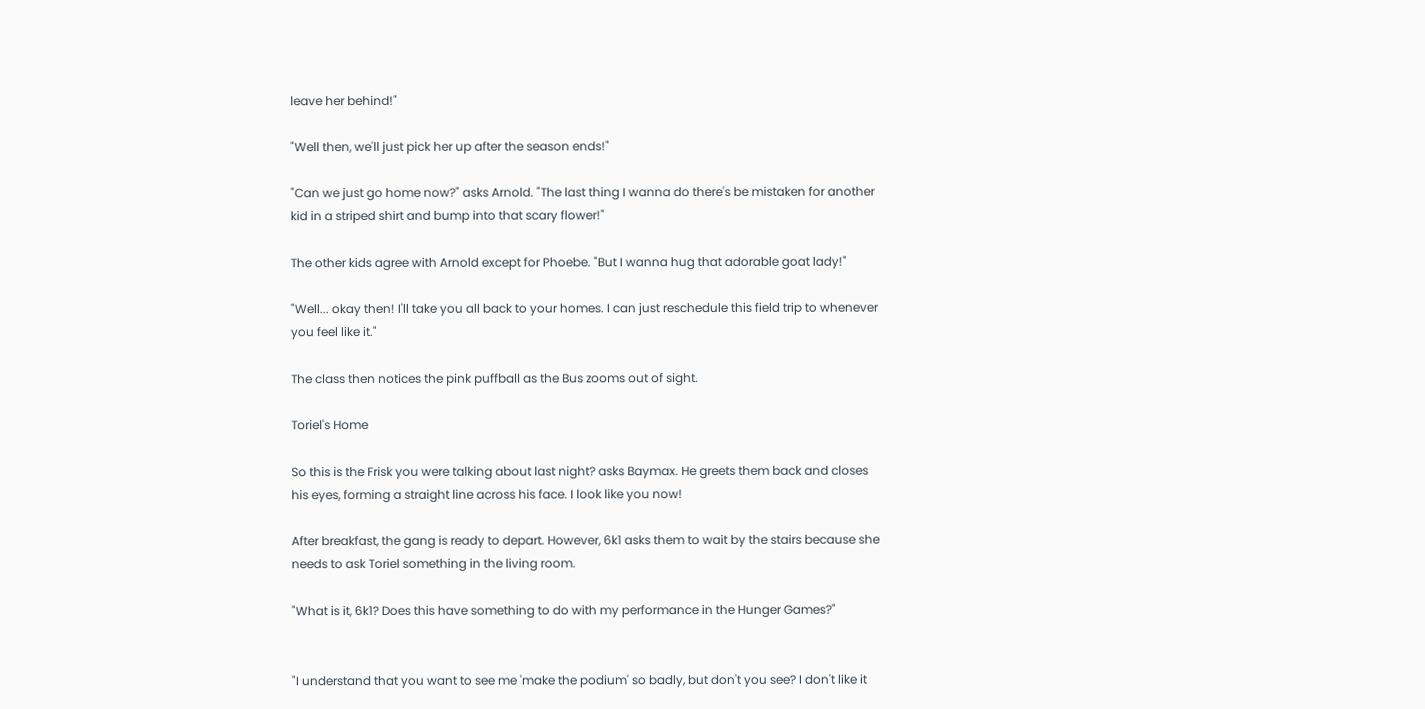leave her behind!"

"Well then, we'll just pick her up after the season ends!"

"Can we just go home now?" asks Arnold. "The last thing I wanna do there's be mistaken for another kid in a striped shirt and bump into that scary flower!"

The other kids agree with Arnold except for Phoebe. "But I wanna hug that adorable goat lady!"

"Well... okay then! I'll take you all back to your homes. I can just reschedule this field trip to whenever you feel like it."

The class then notices the pink puffball as the Bus zooms out of sight.

Toriel's Home

So this is the Frisk you were talking about last night? asks Baymax. He greets them back and closes his eyes, forming a straight line across his face. I look like you now!

After breakfast, the gang is ready to depart. However, 6k1 asks them to wait by the stairs because she needs to ask Toriel something in the living room.

"What is it, 6k1? Does this have something to do with my performance in the Hunger Games?"


"I understand that you want to see me 'make the podium' so badly, but don't you see? I don't like it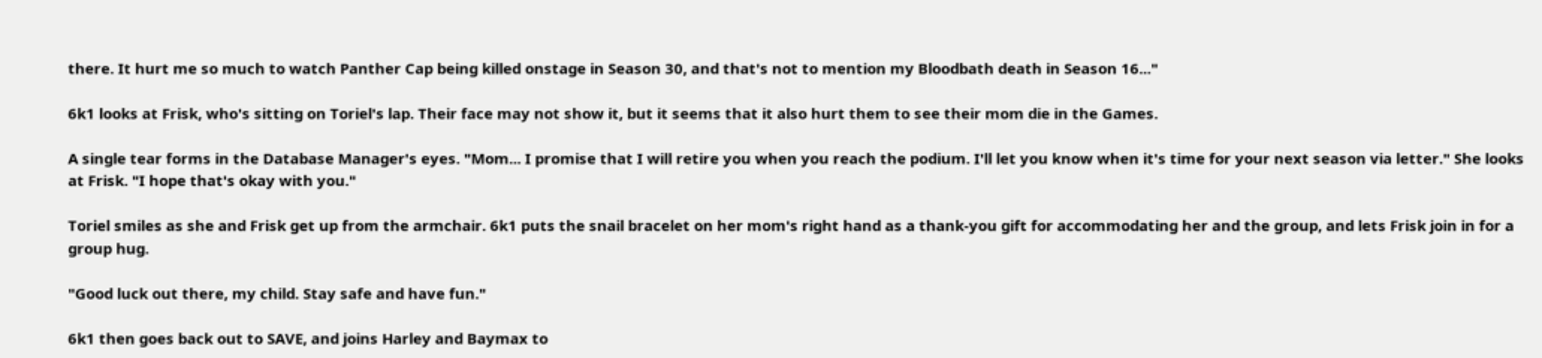there. It hurt me so much to watch Panther Cap being killed onstage in Season 30, and that's not to mention my Bloodbath death in Season 16..."

6k1 looks at Frisk, who's sitting on Toriel's lap. Their face may not show it, but it seems that it also hurt them to see their mom die in the Games.

A single tear forms in the Database Manager's eyes. "Mom... I promise that I will retire you when you reach the podium. I'll let you know when it's time for your next season via letter." She looks at Frisk. "I hope that's okay with you."

Toriel smiles as she and Frisk get up from the armchair. 6k1 puts the snail bracelet on her mom's right hand as a thank-you gift for accommodating her and the group, and lets Frisk join in for a group hug.

"Good luck out there, my child. Stay safe and have fun."

6k1 then goes back out to SAVE, and joins Harley and Baymax to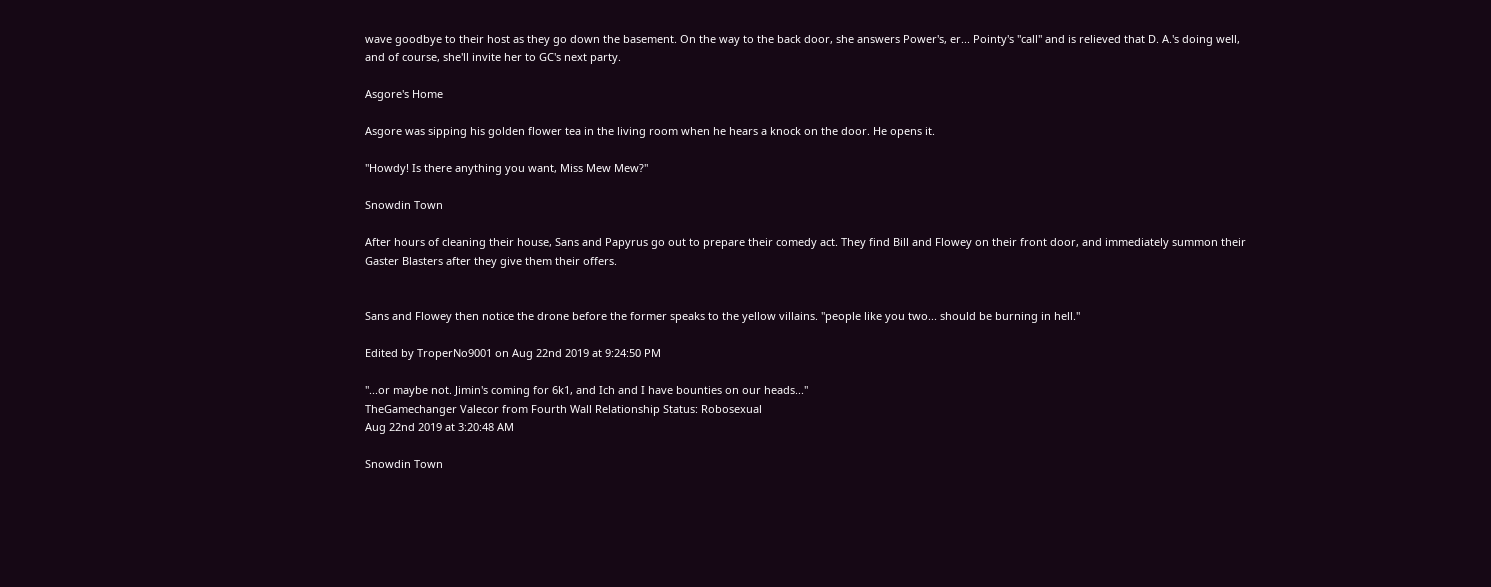wave goodbye to their host as they go down the basement. On the way to the back door, she answers Power's, er... Pointy's "call" and is relieved that D. A.'s doing well, and of course, she'll invite her to GC's next party.

Asgore's Home

Asgore was sipping his golden flower tea in the living room when he hears a knock on the door. He opens it.

"Howdy! Is there anything you want, Miss Mew Mew?"

Snowdin Town

After hours of cleaning their house, Sans and Papyrus go out to prepare their comedy act. They find Bill and Flowey on their front door, and immediately summon their Gaster Blasters after they give them their offers.


Sans and Flowey then notice the drone before the former speaks to the yellow villains. "people like you two... should be burning in hell."

Edited by TroperNo9001 on Aug 22nd 2019 at 9:24:50 PM

"...or maybe not. Jimin's coming for 6k1, and Ich and I have bounties on our heads..."
TheGamechanger Valecor from Fourth Wall Relationship Status: Robosexual
Aug 22nd 2019 at 3:20:48 AM

Snowdin Town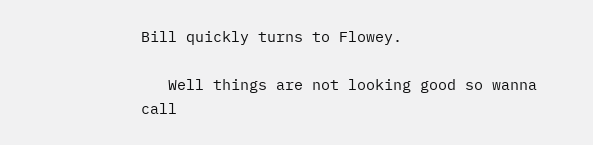Bill quickly turns to Flowey.

   Well things are not looking good so wanna call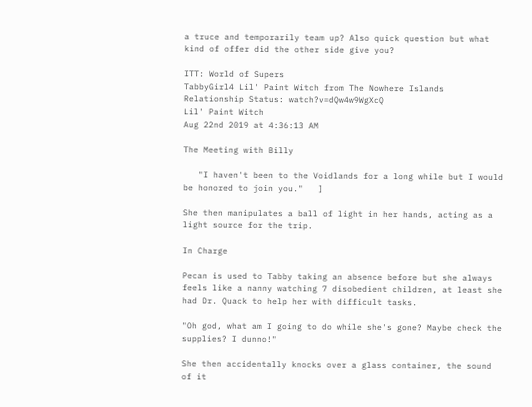a truce and temporarily team up? Also quick question but what kind of offer did the other side give you?

ITT: World of Supers
TabbyGirl4 Lil' Paint Witch from The Nowhere Islands Relationship Status: watch?v=dQw4w9WgXcQ
Lil' Paint Witch
Aug 22nd 2019 at 4:36:13 AM

The Meeting with Billy

   "I haven't been to the Voidlands for a long while but I would be honored to join you."   ]

She then manipulates a ball of light in her hands, acting as a light source for the trip.

In Charge

Pecan is used to Tabby taking an absence before but she always feels like a nanny watching 7 disobedient children, at least she had Dr. Quack to help her with difficult tasks.

"Oh god, what am I going to do while she's gone? Maybe check the supplies? I dunno!"

She then accidentally knocks over a glass container, the sound of it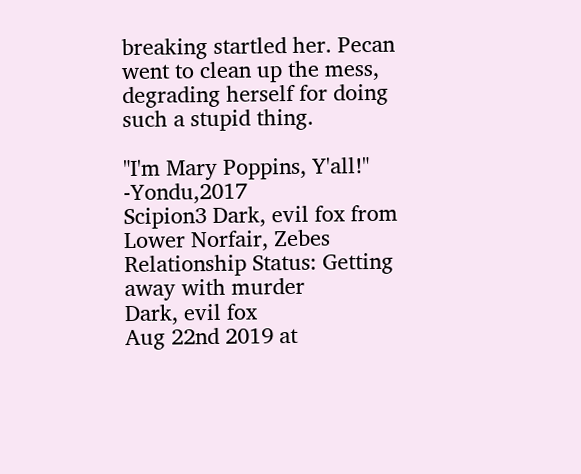breaking startled her. Pecan went to clean up the mess, degrading herself for doing such a stupid thing.

"I'm Mary Poppins, Y'all!" -Yondu,2017
Scipion3 Dark, evil fox from Lower Norfair, Zebes Relationship Status: Getting away with murder
Dark, evil fox
Aug 22nd 2019 at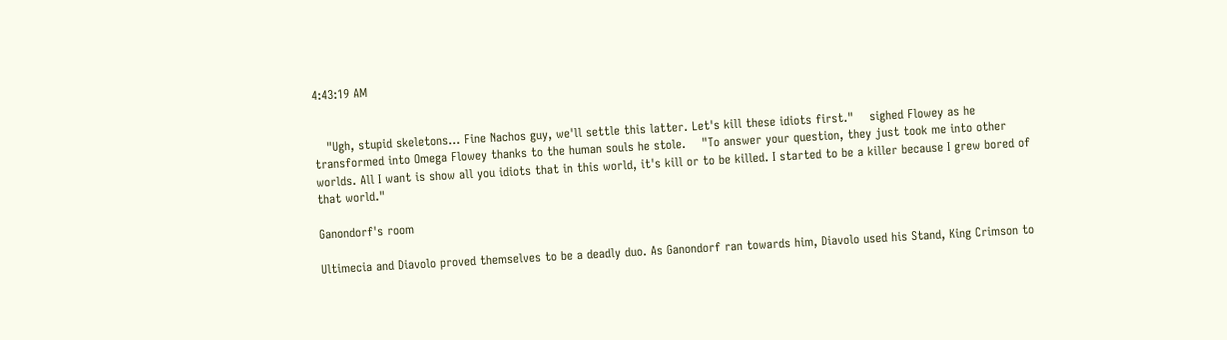4:43:19 AM


   "Ugh, stupid skeletons... Fine Nachos guy, we'll settle this latter. Let's kill these idiots first."    sighed Flowey as he transformed into Omega Flowey thanks to the human souls he stole.    "To answer your question, they just took me into other worlds. All I want is show all you idiots that in this world, it's kill or to be killed. I started to be a killer because I grew bored of that world."

Ganondorf's room

Ultimecia and Diavolo proved themselves to be a deadly duo. As Ganondorf ran towards him, Diavolo used his Stand, King Crimson to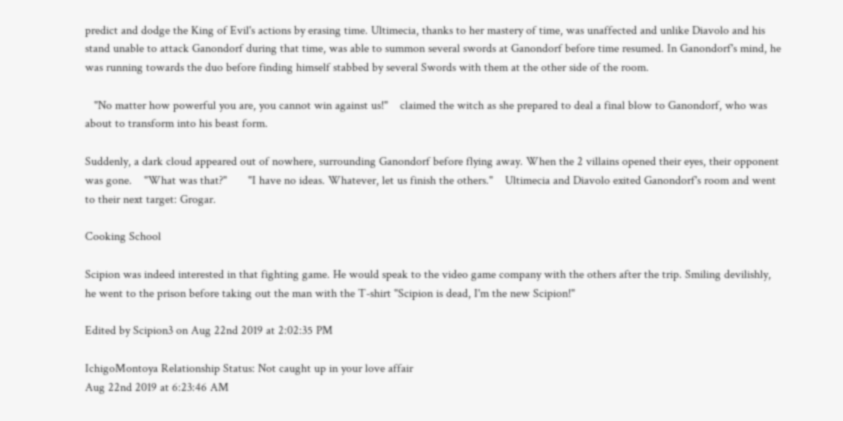predict and dodge the King of Evil's actions by erasing time. Ultimecia, thanks to her mastery of time, was unaffected and unlike Diavolo and his stand unable to attack Ganondorf during that time, was able to summon several swords at Ganondorf before time resumed. In Ganondorf's mind, he was running towards the duo before finding himself stabbed by several Swords with them at the other side of the room.

   "No matter how powerful you are, you cannot win against us!"    claimed the witch as she prepared to deal a final blow to Ganondorf, who was about to transform into his beast form.

Suddenly, a dark cloud appeared out of nowhere, surrounding Ganondorf before flying away. When the 2 villains opened their eyes, their opponent was gone.    "What was that?"       "I have no ideas. Whatever, let us finish the others."    Ultimecia and Diavolo exited Ganondorf's room and went to their next target: Grogar.

Cooking School

Scipion was indeed interested in that fighting game. He would speak to the video game company with the others after the trip. Smiling devilishly, he went to the prison before taking out the man with the T-shirt "Scipion is dead, I'm the new Scipion!"

Edited by Scipion3 on Aug 22nd 2019 at 2:02:35 PM

IchigoMontoya Relationship Status: Not caught up in your love affair
Aug 22nd 2019 at 6:23:46 AM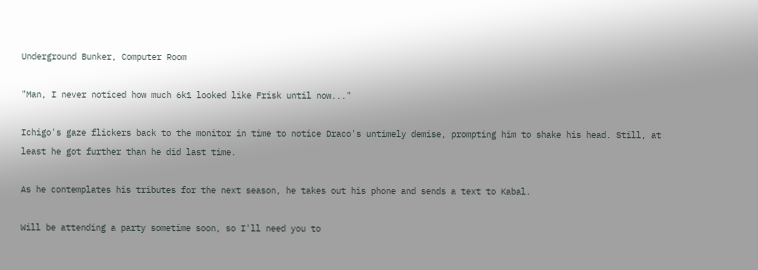Underground Bunker, Computer Room

"Man, I never noticed how much 6k1 looked like Frisk until now..."

Ichigo's gaze flickers back to the monitor in time to notice Draco's untimely demise, prompting him to shake his head. Still, at least he got further than he did last time.

As he contemplates his tributes for the next season, he takes out his phone and sends a text to Kabal.

Will be attending a party sometime soon, so I'll need you to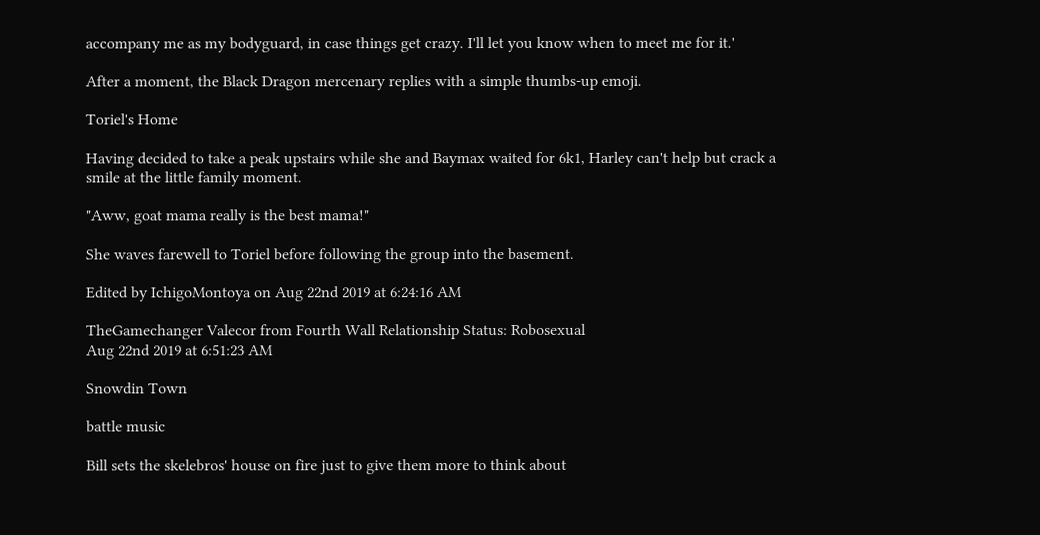accompany me as my bodyguard, in case things get crazy. I'll let you know when to meet me for it.'

After a moment, the Black Dragon mercenary replies with a simple thumbs-up emoji.

Toriel's Home

Having decided to take a peak upstairs while she and Baymax waited for 6k1, Harley can't help but crack a smile at the little family moment.

"Aww, goat mama really is the best mama!"

She waves farewell to Toriel before following the group into the basement.

Edited by IchigoMontoya on Aug 22nd 2019 at 6:24:16 AM

TheGamechanger Valecor from Fourth Wall Relationship Status: Robosexual
Aug 22nd 2019 at 6:51:23 AM

Snowdin Town

battle music

Bill sets the skelebros' house on fire just to give them more to think about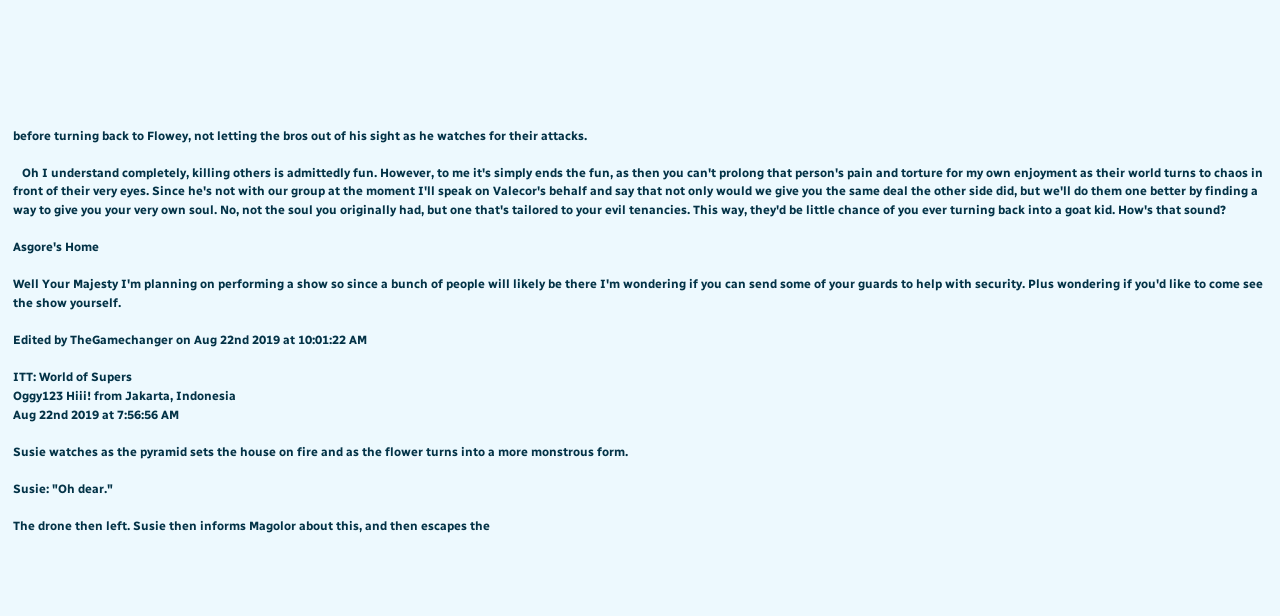before turning back to Flowey, not letting the bros out of his sight as he watches for their attacks.

   Oh I understand completely, killing others is admittedly fun. However, to me it's simply ends the fun, as then you can't prolong that person's pain and torture for my own enjoyment as their world turns to chaos in front of their very eyes. Since he's not with our group at the moment I'll speak on Valecor's behalf and say that not only would we give you the same deal the other side did, but we'll do them one better by finding a way to give you your very own soul. No, not the soul you originally had, but one that's tailored to your evil tenancies. This way, they'd be little chance of you ever turning back into a goat kid. How's that sound?

Asgore's Home

Well Your Majesty I'm planning on performing a show so since a bunch of people will likely be there I'm wondering if you can send some of your guards to help with security. Plus wondering if you'd like to come see the show yourself.

Edited by TheGamechanger on Aug 22nd 2019 at 10:01:22 AM

ITT: World of Supers
Oggy123 Hiii! from Jakarta, Indonesia
Aug 22nd 2019 at 7:56:56 AM

Susie watches as the pyramid sets the house on fire and as the flower turns into a more monstrous form.

Susie: "Oh dear."

The drone then left. Susie then informs Magolor about this, and then escapes the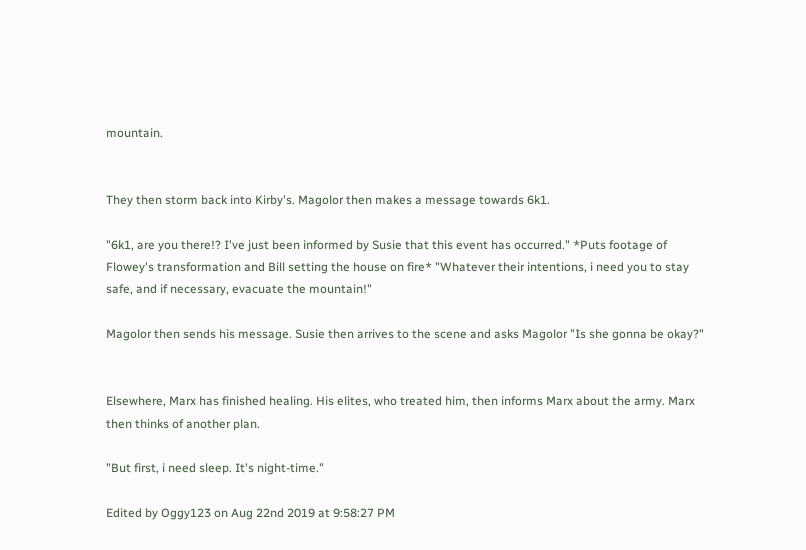mountain.


They then storm back into Kirby's. Magolor then makes a message towards 6k1.

"6k1, are you there!? I've just been informed by Susie that this event has occurred." *Puts footage of Flowey's transformation and Bill setting the house on fire* "Whatever their intentions, i need you to stay safe, and if necessary, evacuate the mountain!"

Magolor then sends his message. Susie then arrives to the scene and asks Magolor "Is she gonna be okay?"


Elsewhere, Marx has finished healing. His elites, who treated him, then informs Marx about the army. Marx then thinks of another plan.

"But first, i need sleep. It's night-time."

Edited by Oggy123 on Aug 22nd 2019 at 9:58:27 PM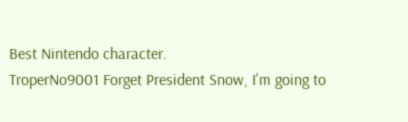Best Nintendo character.
TroperNo9001 Forget President Snow, I'm going to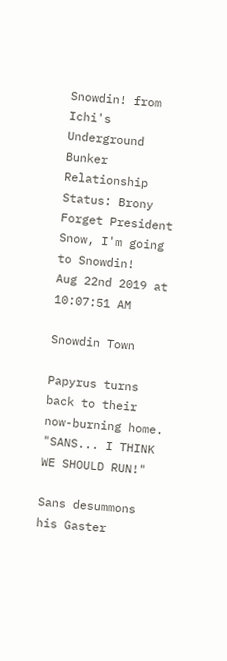Snowdin! from Ichi's Underground Bunker Relationship Status: Brony
Forget President Snow, I'm going to Snowdin!
Aug 22nd 2019 at 10:07:51 AM

Snowdin Town

Papyrus turns back to their now-burning home. "SANS... I THINK WE SHOULD RUN!"

Sans desummons his Gaster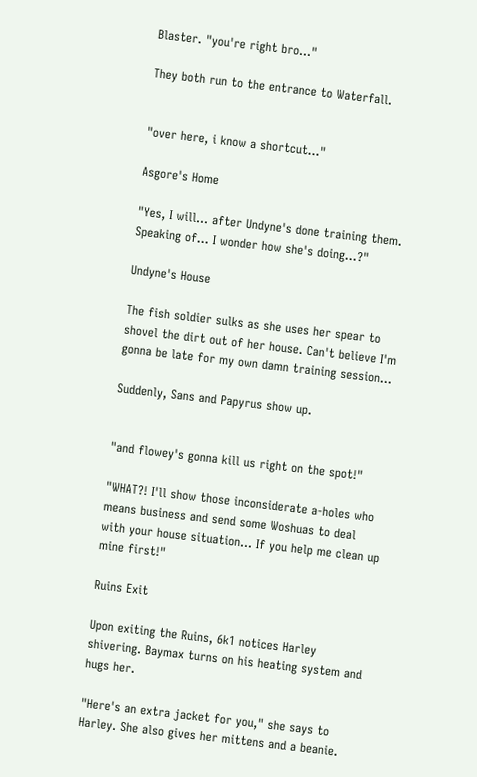Blaster. "you're right bro..."

They both run to the entrance to Waterfall.


"over here, i know a shortcut..."

Asgore's Home

"Yes, I will... after Undyne's done training them. Speaking of... I wonder how she's doing...?"

Undyne's House

The fish soldier sulks as she uses her spear to shovel the dirt out of her house. Can't believe I'm gonna be late for my own damn training session...

Suddenly, Sans and Papyrus show up.


"and flowey's gonna kill us right on the spot!"

"WHAT?! I'll show those inconsiderate a-holes who means business and send some Woshuas to deal with your house situation... If you help me clean up mine first!"

Ruins Exit

Upon exiting the Ruins, 6k1 notices Harley shivering. Baymax turns on his heating system and hugs her.

"Here's an extra jacket for you," she says to Harley. She also gives her mittens and a beanie.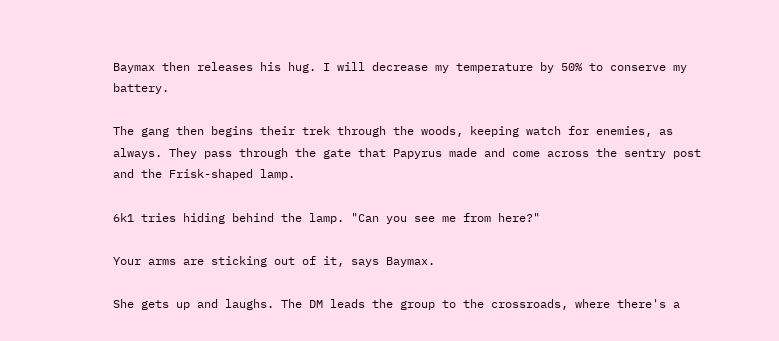Baymax then releases his hug. I will decrease my temperature by 50% to conserve my battery.

The gang then begins their trek through the woods, keeping watch for enemies, as always. They pass through the gate that Papyrus made and come across the sentry post and the Frisk-shaped lamp.

6k1 tries hiding behind the lamp. "Can you see me from here?"

Your arms are sticking out of it, says Baymax.

She gets up and laughs. The DM leads the group to the crossroads, where there's a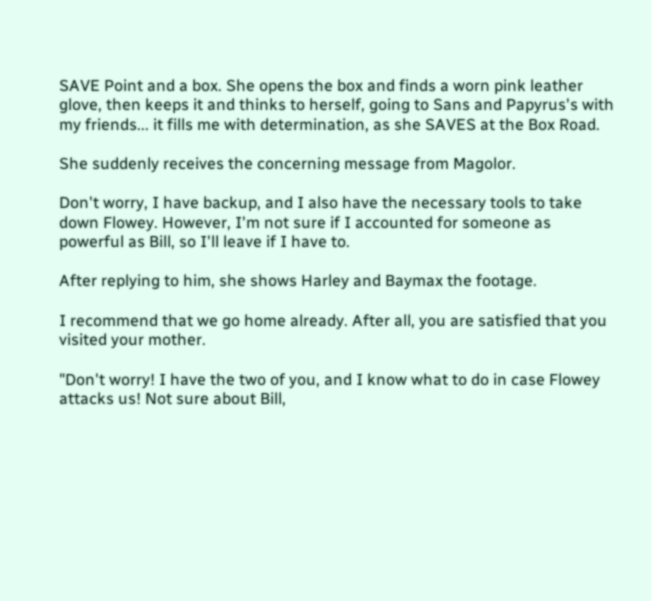SAVE Point and a box. She opens the box and finds a worn pink leather glove, then keeps it and thinks to herself, going to Sans and Papyrus's with my friends... it fills me with determination, as she SAVES at the Box Road.

She suddenly receives the concerning message from Magolor.

Don't worry, I have backup, and I also have the necessary tools to take down Flowey. However, I'm not sure if I accounted for someone as powerful as Bill, so I'll leave if I have to.

After replying to him, she shows Harley and Baymax the footage.

I recommend that we go home already. After all, you are satisfied that you visited your mother.

"Don't worry! I have the two of you, and I know what to do in case Flowey attacks us! Not sure about Bill,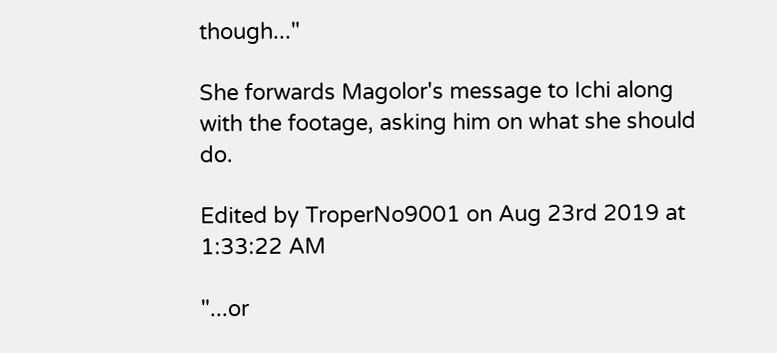though..."

She forwards Magolor's message to Ichi along with the footage, asking him on what she should do.

Edited by TroperNo9001 on Aug 23rd 2019 at 1:33:22 AM

"...or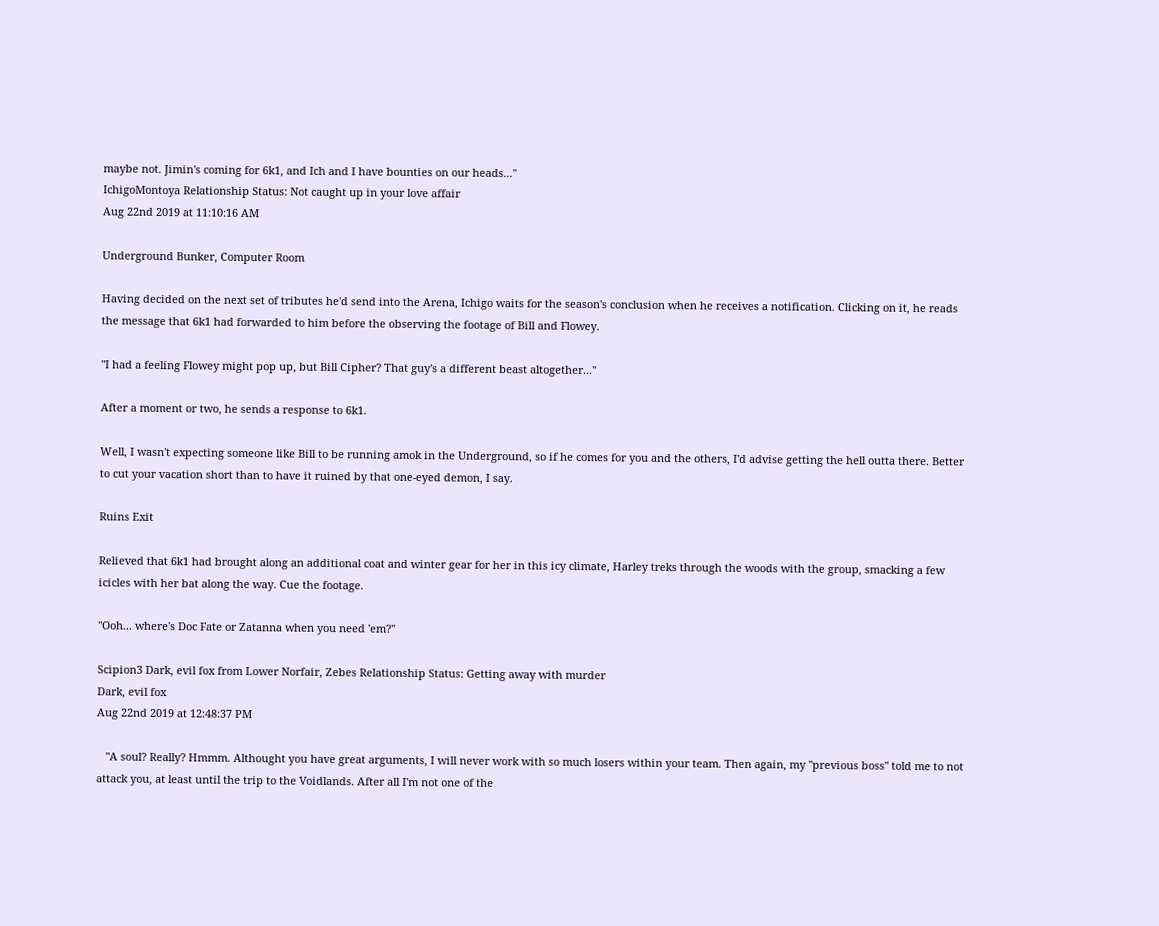maybe not. Jimin's coming for 6k1, and Ich and I have bounties on our heads..."
IchigoMontoya Relationship Status: Not caught up in your love affair
Aug 22nd 2019 at 11:10:16 AM

Underground Bunker, Computer Room

Having decided on the next set of tributes he'd send into the Arena, Ichigo waits for the season's conclusion when he receives a notification. Clicking on it, he reads the message that 6k1 had forwarded to him before the observing the footage of Bill and Flowey.

"I had a feeling Flowey might pop up, but Bill Cipher? That guy's a different beast altogether..."

After a moment or two, he sends a response to 6k1.

Well, I wasn't expecting someone like Bill to be running amok in the Underground, so if he comes for you and the others, I'd advise getting the hell outta there. Better to cut your vacation short than to have it ruined by that one-eyed demon, I say.

Ruins Exit

Relieved that 6k1 had brought along an additional coat and winter gear for her in this icy climate, Harley treks through the woods with the group, smacking a few icicles with her bat along the way. Cue the footage.

"Ooh... where's Doc Fate or Zatanna when you need 'em?"

Scipion3 Dark, evil fox from Lower Norfair, Zebes Relationship Status: Getting away with murder
Dark, evil fox
Aug 22nd 2019 at 12:48:37 PM

   "A soul? Really? Hmmm. Althought you have great arguments, I will never work with so much losers within your team. Then again, my "previous boss" told me to not attack you, at least until the trip to the Voidlands. After all I'm not one of the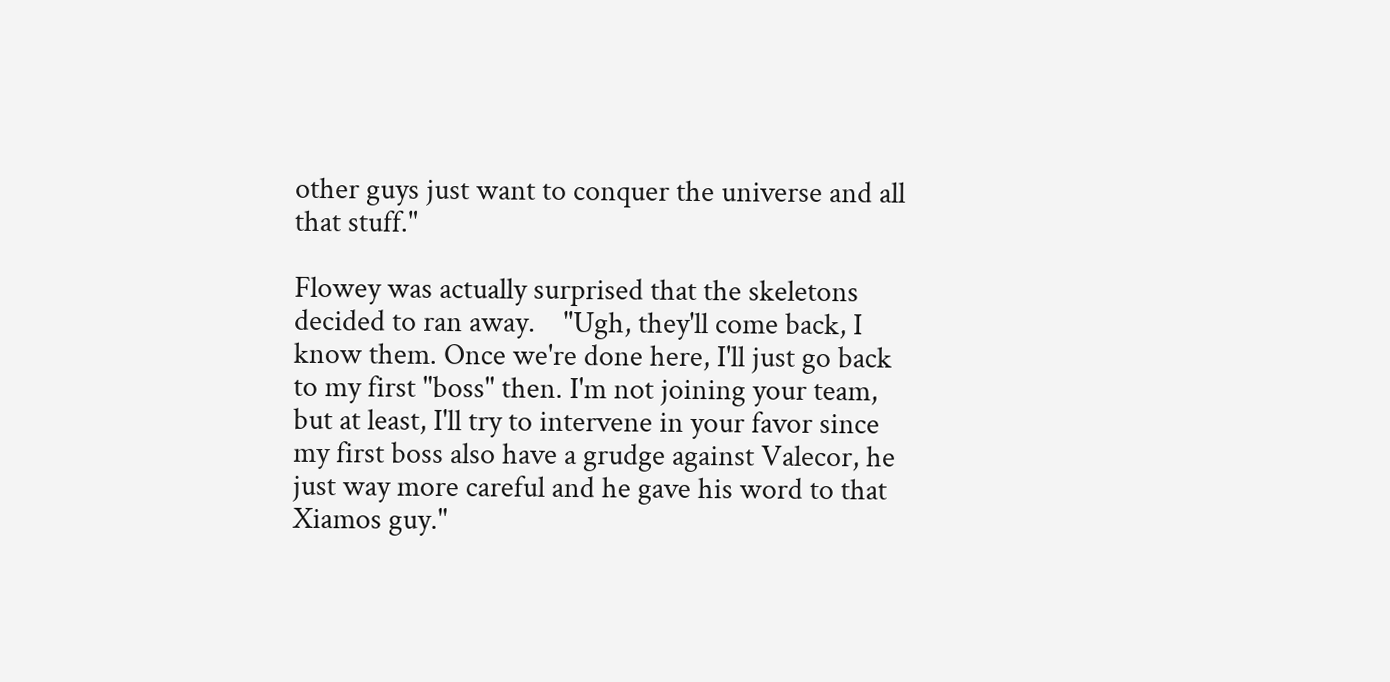other guys just want to conquer the universe and all that stuff."

Flowey was actually surprised that the skeletons decided to ran away.    "Ugh, they'll come back, I know them. Once we're done here, I'll just go back to my first "boss" then. I'm not joining your team, but at least, I'll try to intervene in your favor since my first boss also have a grudge against Valecor, he just way more careful and he gave his word to that Xiamos guy."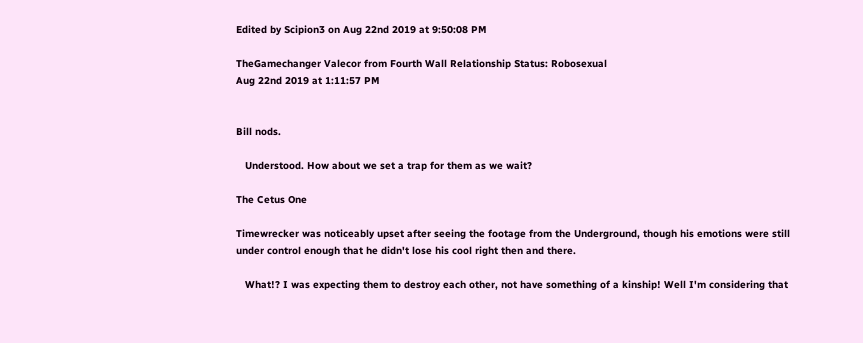Edited by Scipion3 on Aug 22nd 2019 at 9:50:08 PM

TheGamechanger Valecor from Fourth Wall Relationship Status: Robosexual
Aug 22nd 2019 at 1:11:57 PM


Bill nods.

   Understood. How about we set a trap for them as we wait?

The Cetus One

Timewrecker was noticeably upset after seeing the footage from the Underground, though his emotions were still under control enough that he didn't lose his cool right then and there.

   What!? I was expecting them to destroy each other, not have something of a kinship! Well I'm considering that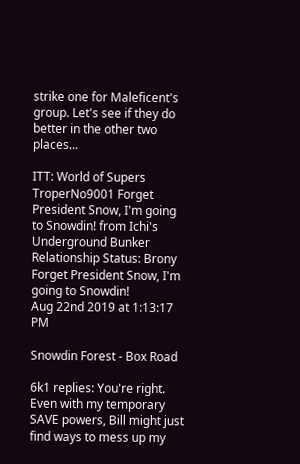strike one for Maleficent's group. Let's see if they do better in the other two places...

ITT: World of Supers
TroperNo9001 Forget President Snow, I'm going to Snowdin! from Ichi's Underground Bunker Relationship Status: Brony
Forget President Snow, I'm going to Snowdin!
Aug 22nd 2019 at 1:13:17 PM

Snowdin Forest - Box Road

6k1 replies: You're right. Even with my temporary SAVE powers, Bill might just find ways to mess up my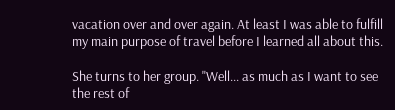vacation over and over again. At least I was able to fulfill my main purpose of travel before I learned all about this.

She turns to her group. "Well... as much as I want to see the rest of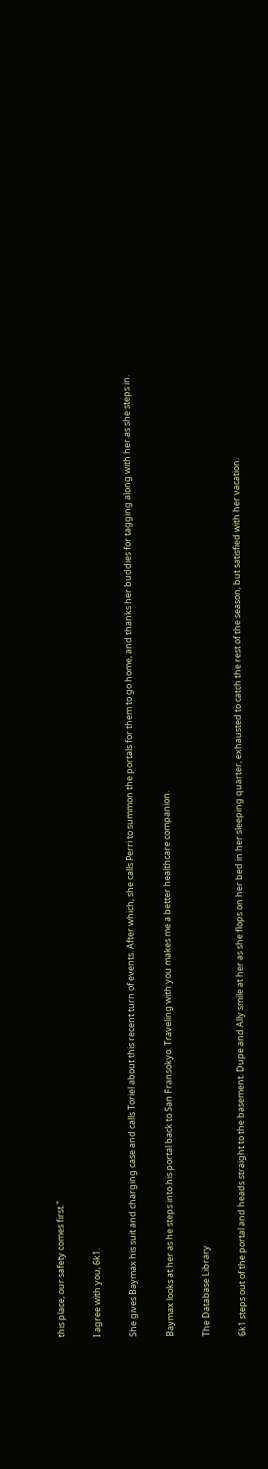this place, our safety comes first."

I agree with you, 6k1.

She gives Baymax his suit and charging case and calls Toriel about this recent turn of events. After which, she calls Perri to summon the portals for them to go home, and thanks her buddies for tagging along with her as she steps in.

Baymax looks at her as he steps into his portal back to San Fransokyo. Traveling with you makes me a better healthcare companion.

The Database Library

6k1 steps out of the portal and heads straight to the basement. Dupe and Ally smile at her as she flops on her bed in her sleeping quarter, exhausted to catch the rest of the season, but satisfied with her vacation.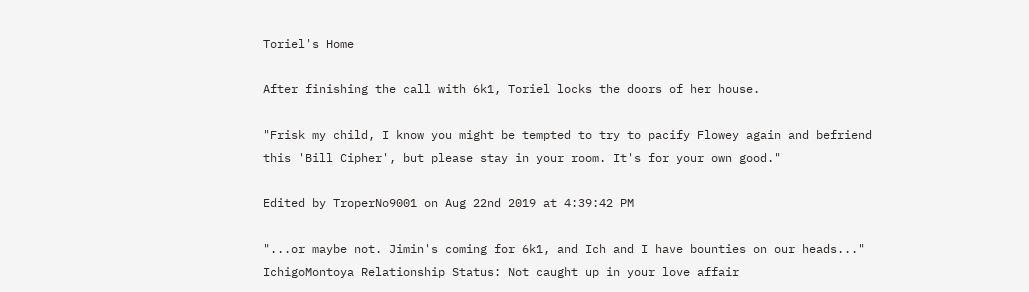Toriel's Home

After finishing the call with 6k1, Toriel locks the doors of her house.

"Frisk my child, I know you might be tempted to try to pacify Flowey again and befriend this 'Bill Cipher', but please stay in your room. It's for your own good."

Edited by TroperNo9001 on Aug 22nd 2019 at 4:39:42 PM

"...or maybe not. Jimin's coming for 6k1, and Ich and I have bounties on our heads..."
IchigoMontoya Relationship Status: Not caught up in your love affair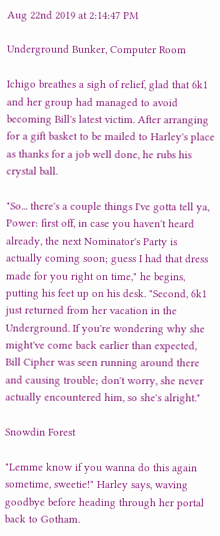Aug 22nd 2019 at 2:14:47 PM

Underground Bunker, Computer Room

Ichigo breathes a sigh of relief, glad that 6k1 and her group had managed to avoid becoming Bill's latest victim. After arranging for a gift basket to be mailed to Harley's place as thanks for a job well done, he rubs his crystal ball.

"So... there's a couple things I've gotta tell ya, Power: first off, in case you haven't heard already, the next Nominator's Party is actually coming soon; guess I had that dress made for you right on time," he begins, putting his feet up on his desk. "Second, 6k1 just returned from her vacation in the Underground. If you're wondering why she might've come back earlier than expected, Bill Cipher was seen running around there and causing trouble; don't worry, she never actually encountered him, so she's alright."

Snowdin Forest

"Lemme know if you wanna do this again sometime, sweetie!" Harley says, waving goodbye before heading through her portal back to Gotham.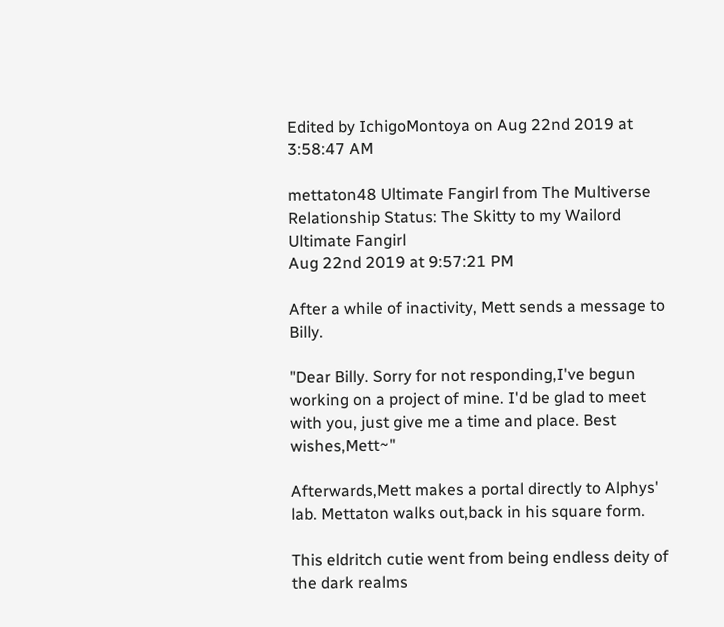Edited by IchigoMontoya on Aug 22nd 2019 at 3:58:47 AM

mettaton48 Ultimate Fangirl from The Multiverse Relationship Status: The Skitty to my Wailord
Ultimate Fangirl
Aug 22nd 2019 at 9:57:21 PM

After a while of inactivity, Mett sends a message to Billy.

"Dear Billy. Sorry for not responding,I've begun working on a project of mine. I'd be glad to meet with you, just give me a time and place. Best wishes,Mett~"

Afterwards,Mett makes a portal directly to Alphys' lab. Mettaton walks out,back in his square form.

This eldritch cutie went from being endless deity of the dark realms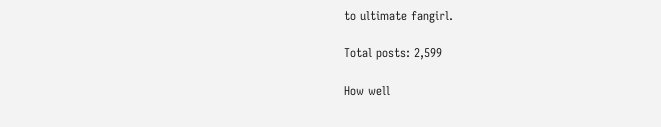to ultimate fangirl.

Total posts: 2,599

How well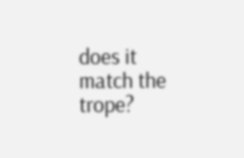does it match the trope?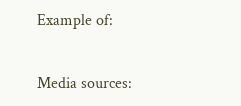Example of:


Media sources: